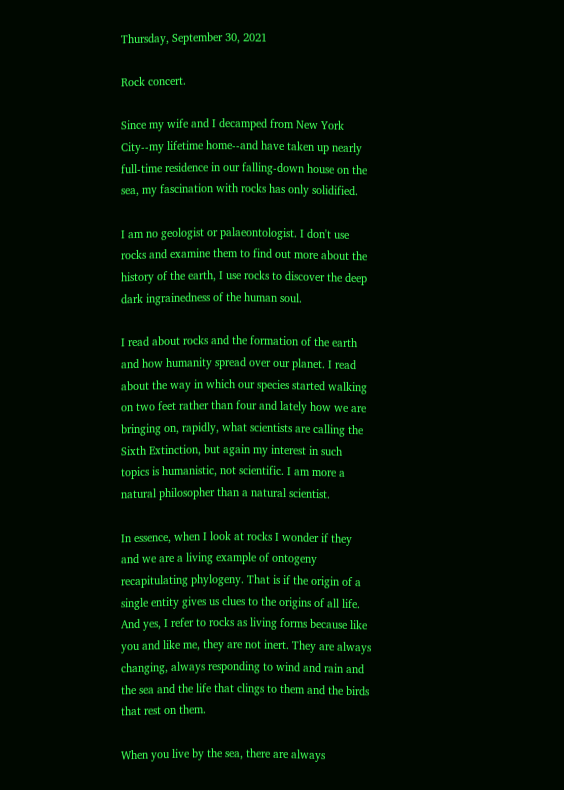Thursday, September 30, 2021

Rock concert.

Since my wife and I decamped from New York City--my lifetime home--and have taken up nearly full-time residence in our falling-down house on the sea, my fascination with rocks has only solidified.

I am no geologist or palaeontologist. I don't use rocks and examine them to find out more about the history of the earth, I use rocks to discover the deep dark ingrainedness of the human soul.

I read about rocks and the formation of the earth and how humanity spread over our planet. I read about the way in which our species started walking on two feet rather than four and lately how we are bringing on, rapidly, what scientists are calling the Sixth Extinction, but again my interest in such topics is humanistic, not scientific. I am more a natural philosopher than a natural scientist.

In essence, when I look at rocks I wonder if they and we are a living example of ontogeny recapitulating phylogeny. That is if the origin of a single entity gives us clues to the origins of all life. And yes, I refer to rocks as living forms because like you and like me, they are not inert. They are always changing, always responding to wind and rain and the sea and the life that clings to them and the birds that rest on them.

When you live by the sea, there are always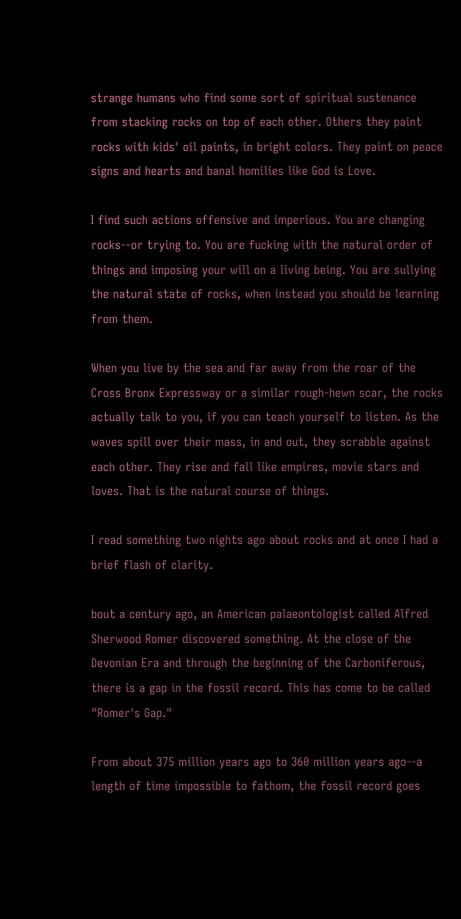strange humans who find some sort of spiritual sustenance from stacking rocks on top of each other. Others they paint rocks with kids' oil paints, in bright colors. They paint on peace signs and hearts and banal homilies like God is Love.

I find such actions offensive and imperious. You are changing rocks--or trying to. You are fucking with the natural order of things and imposing your will on a living being. You are sullying the natural state of rocks, when instead you should be learning from them.

When you live by the sea and far away from the roar of the Cross Bronx Expressway or a similar rough-hewn scar, the rocks actually talk to you, if you can teach yourself to listen. As the waves spill over their mass, in and out, they scrabble against each other. They rise and fall like empires, movie stars and loves. That is the natural course of things.

I read something two nights ago about rocks and at once I had a brief flash of clarity.

bout a century ago, an American palaeontologist called Alfred Sherwood Romer discovered something. At the close of the Devonian Era and through the beginning of the Carboniferous, there is a gap in the fossil record. This has come to be called "Romer's Gap."

From about 375 million years ago to 360 million years ago--a length of time impossible to fathom, the fossil record goes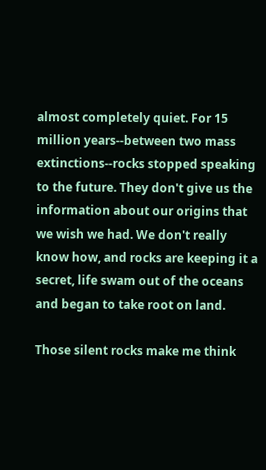almost completely quiet. For 15 million years--between two mass extinctions--rocks stopped speaking to the future. They don't give us the information about our origins that we wish we had. We don't really know how, and rocks are keeping it a secret, life swam out of the oceans and began to take root on land.

Those silent rocks make me think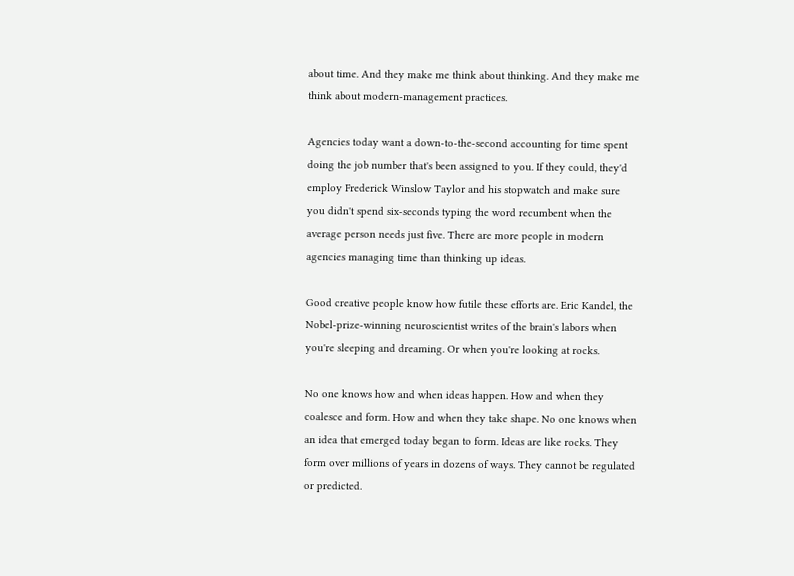about time. And they make me think about thinking. And they make me think about modern-management practices.

Agencies today want a down-to-the-second accounting for time spent doing the job number that's been assigned to you. If they could, they'd employ Frederick Winslow Taylor and his stopwatch and make sure you didn't spend six-seconds typing the word recumbent when the average person needs just five. There are more people in modern agencies managing time than thinking up ideas.

Good creative people know how futile these efforts are. Eric Kandel, the Nobel-prize-winning neuroscientist writes of the brain's labors when you're sleeping and dreaming. Or when you're looking at rocks.

No one knows how and when ideas happen. How and when they coalesce and form. How and when they take shape. No one knows when an idea that emerged today began to form. Ideas are like rocks. They form over millions of years in dozens of ways. They cannot be regulated or predicted.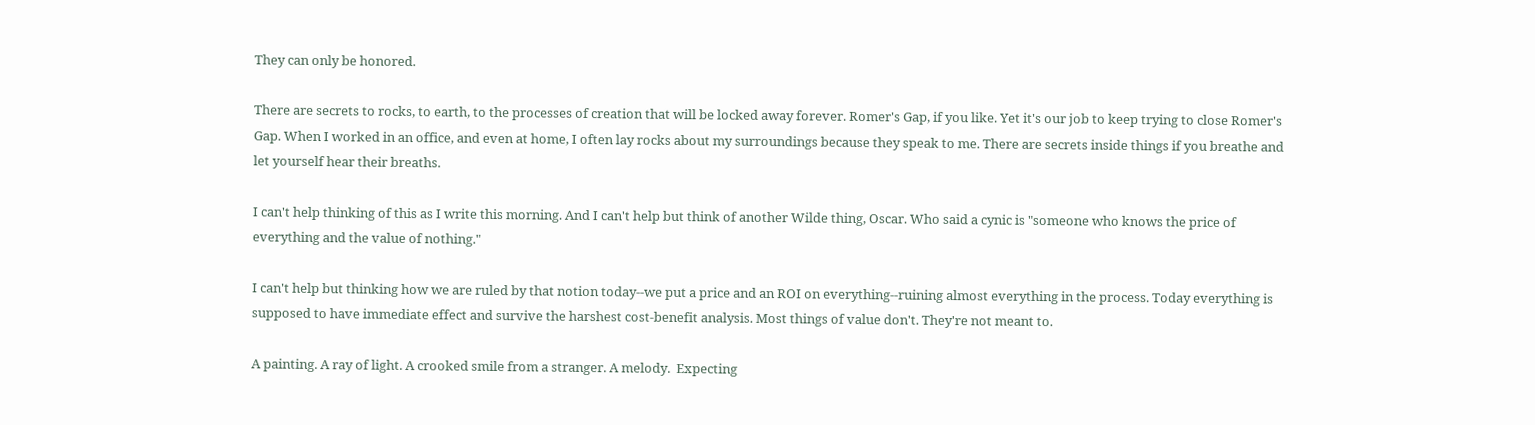They can only be honored.

There are secrets to rocks, to earth, to the processes of creation that will be locked away forever. Romer's Gap, if you like. Yet it's our job to keep trying to close Romer's Gap. When I worked in an office, and even at home, I often lay rocks about my surroundings because they speak to me. There are secrets inside things if you breathe and let yourself hear their breaths.

I can't help thinking of this as I write this morning. And I can't help but think of another Wilde thing, Oscar. Who said a cynic is "someone who knows the price of everything and the value of nothing."

I can't help but thinking how we are ruled by that notion today--we put a price and an ROI on everything--ruining almost everything in the process. Today everything is supposed to have immediate effect and survive the harshest cost-benefit analysis. Most things of value don't. They're not meant to.

A painting. A ray of light. A crooked smile from a stranger. A melody.  Expecting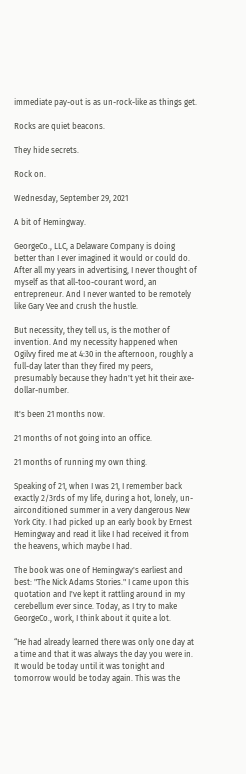immediate pay-out is as un-rock-like as things get.

Rocks are quiet beacons.

They hide secrets.

Rock on.

Wednesday, September 29, 2021

A bit of Hemingway.

GeorgeCo., LLC, a Delaware Company is doing better than I ever imagined it would or could do. After all my years in advertising, I never thought of myself as that all-too-courant word, an entrepreneur. And I never wanted to be remotely like Gary Vee and crush the hustle.

But necessity, they tell us, is the mother of invention. And my necessity happened when Ogilvy fired me at 4:30 in the afternoon, roughly a full-day later than they fired my peers, presumably because they hadn't yet hit their axe-dollar-number.

It's been 21 months now.

21 months of not going into an office.

21 months of running my own thing.

Speaking of 21, when I was 21, I remember back exactly 2/3rds of my life, during a hot, lonely, un-airconditioned summer in a very dangerous New York City. I had picked up an early book by Ernest Hemingway and read it like I had received it from the heavens, which maybe I had.

The book was one of Hemingway's earliest and best: "The Nick Adams Stories." I came upon this quotation and I've kept it rattling around in my cerebellum ever since. Today, as I try to make GeorgeCo., work, I think about it quite a lot.

“He had already learned there was only one day at a time and that it was always the day you were in. It would be today until it was tonight and tomorrow would be today again. This was the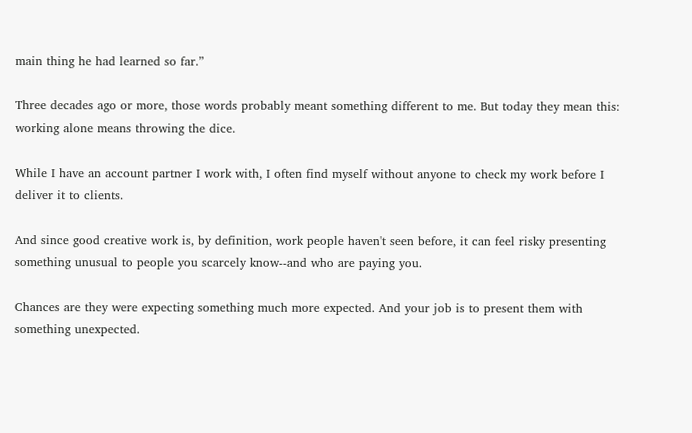main thing he had learned so far.”

Three decades ago or more, those words probably meant something different to me. But today they mean this: working alone means throwing the dice.

While I have an account partner I work with, I often find myself without anyone to check my work before I deliver it to clients.

And since good creative work is, by definition, work people haven't seen before, it can feel risky presenting something unusual to people you scarcely know--and who are paying you.

Chances are they were expecting something much more expected. And your job is to present them with something unexpected.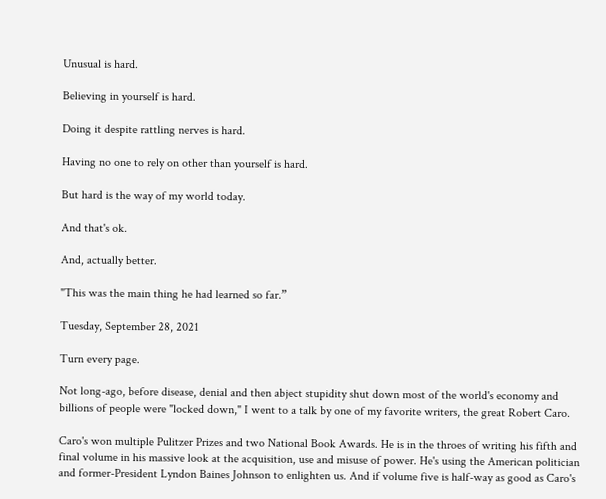Unusual is hard.

Believing in yourself is hard.

Doing it despite rattling nerves is hard.

Having no one to rely on other than yourself is hard.

But hard is the way of my world today.

And that's ok.

And, actually better.

"This was the main thing he had learned so far.”

Tuesday, September 28, 2021

Turn every page.

Not long-ago, before disease, denial and then abject stupidity shut down most of the world's economy and billions of people were "locked down," I went to a talk by one of my favorite writers, the great Robert Caro.

Caro's won multiple Pulitzer Prizes and two National Book Awards. He is in the throes of writing his fifth and final volume in his massive look at the acquisition, use and misuse of power. He's using the American politician and former-President Lyndon Baines Johnson to enlighten us. And if volume five is half-way as good as Caro's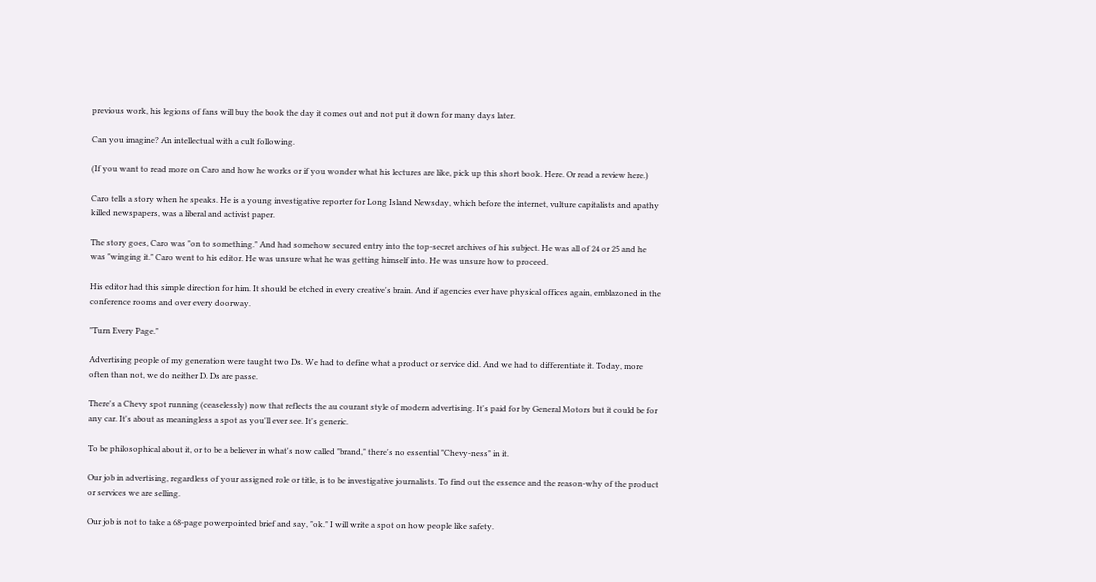previous work, his legions of fans will buy the book the day it comes out and not put it down for many days later.

Can you imagine? An intellectual with a cult following.

(If you want to read more on Caro and how he works or if you wonder what his lectures are like, pick up this short book. Here. Or read a review here.)

Caro tells a story when he speaks. He is a young investigative reporter for Long Island Newsday, which before the internet, vulture capitalists and apathy killed newspapers, was a liberal and activist paper.

The story goes, Caro was "on to something." And had somehow secured entry into the top-secret archives of his subject. He was all of 24 or 25 and he was "winging it." Caro went to his editor. He was unsure what he was getting himself into. He was unsure how to proceed.

His editor had this simple direction for him. It should be etched in every creative's brain. And if agencies ever have physical offices again, emblazoned in the conference rooms and over every doorway.

"Turn Every Page."

Advertising people of my generation were taught two Ds. We had to define what a product or service did. And we had to differentiate it. Today, more often than not, we do neither D. Ds are passe.

There's a Chevy spot running (ceaselessly) now that reflects the au courant style of modern advertising. It's paid for by General Motors but it could be for any car. It's about as meaningless a spot as you'll ever see. It's generic.

To be philosophical about it, or to be a believer in what's now called "brand," there's no essential "Chevy-ness" in it.

Our job in advertising, regardless of your assigned role or title, is to be investigative journalists. To find out the essence and the reason-why of the product or services we are selling.

Our job is not to take a 68-page powerpointed brief and say, "ok." I will write a spot on how people like safety.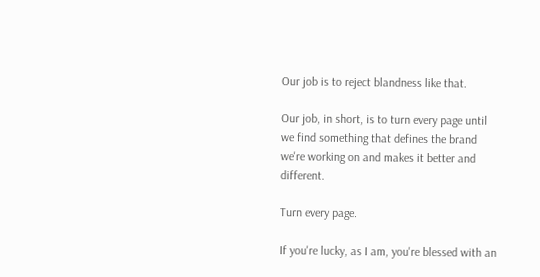Our job is to reject blandness like that.

Our job, in short, is to turn every page until we find something that defines the brand we're working on and makes it better and different.

Turn every page.

If you're lucky, as I am, you're blessed with an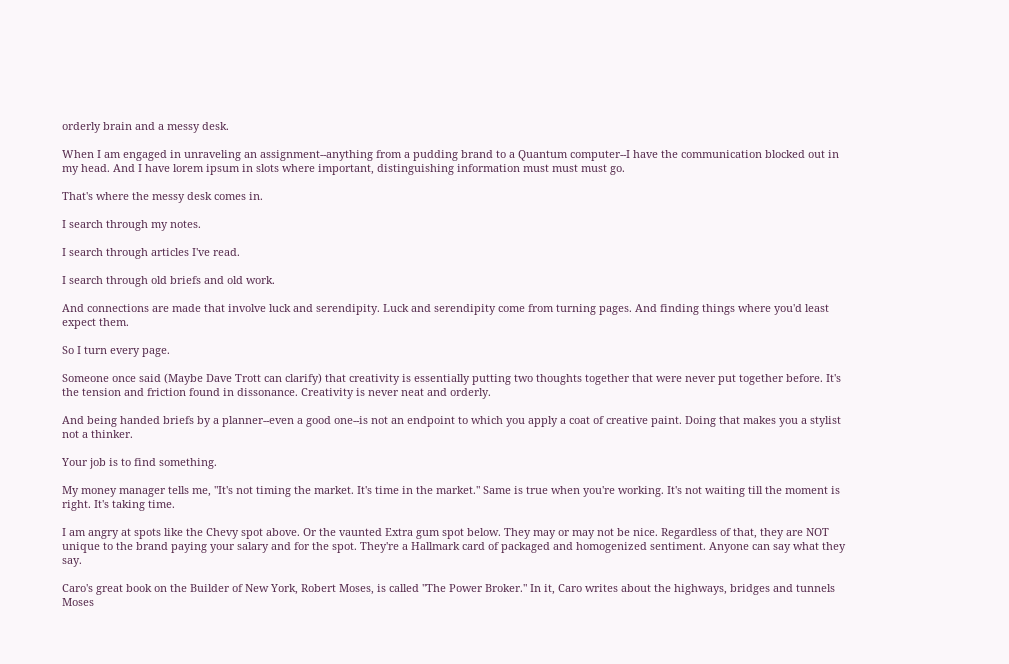orderly brain and a messy desk.

When I am engaged in unraveling an assignment--anything from a pudding brand to a Quantum computer--I have the communication blocked out in my head. And I have lorem ipsum in slots where important, distinguishing information must must must go.

That's where the messy desk comes in.

I search through my notes.

I search through articles I've read.

I search through old briefs and old work.

And connections are made that involve luck and serendipity. Luck and serendipity come from turning pages. And finding things where you'd least expect them.

So I turn every page.

Someone once said (Maybe Dave Trott can clarify) that creativity is essentially putting two thoughts together that were never put together before. It's the tension and friction found in dissonance. Creativity is never neat and orderly.

And being handed briefs by a planner--even a good one--is not an endpoint to which you apply a coat of creative paint. Doing that makes you a stylist not a thinker.

Your job is to find something.

My money manager tells me, "It's not timing the market. It's time in the market." Same is true when you're working. It's not waiting till the moment is right. It's taking time.

I am angry at spots like the Chevy spot above. Or the vaunted Extra gum spot below. They may or may not be nice. Regardless of that, they are NOT unique to the brand paying your salary and for the spot. They're a Hallmark card of packaged and homogenized sentiment. Anyone can say what they say.

Caro's great book on the Builder of New York, Robert Moses, is called "The Power Broker." In it, Caro writes about the highways, bridges and tunnels Moses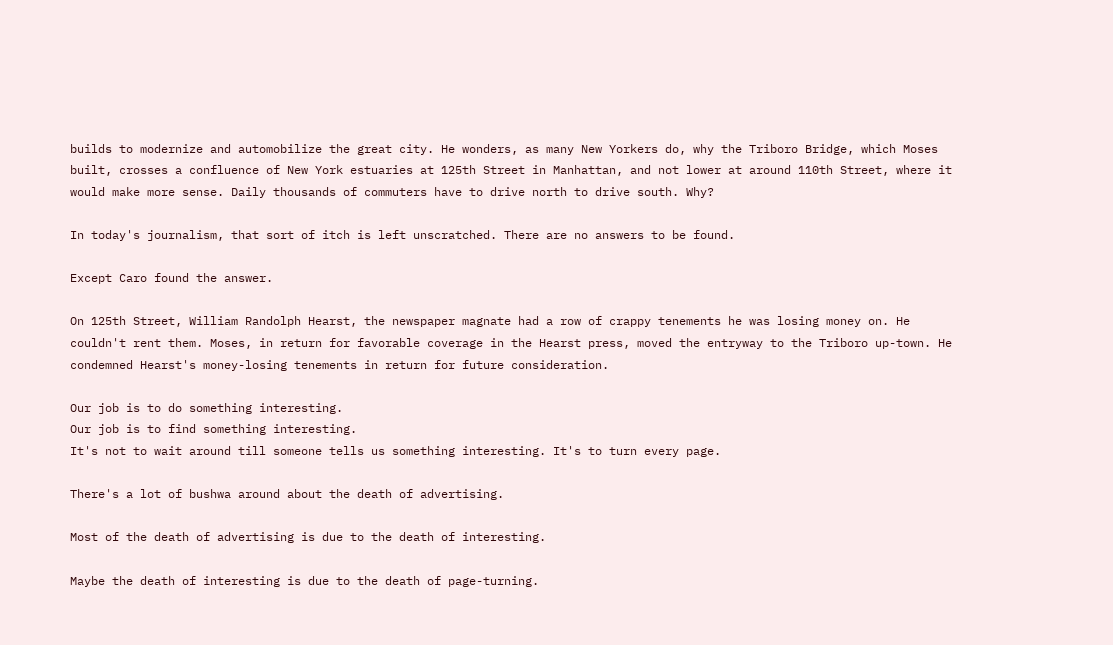builds to modernize and automobilize the great city. He wonders, as many New Yorkers do, why the Triboro Bridge, which Moses built, crosses a confluence of New York estuaries at 125th Street in Manhattan, and not lower at around 110th Street, where it would make more sense. Daily thousands of commuters have to drive north to drive south. Why?

In today's journalism, that sort of itch is left unscratched. There are no answers to be found.

Except Caro found the answer.

On 125th Street, William Randolph Hearst, the newspaper magnate had a row of crappy tenements he was losing money on. He couldn't rent them. Moses, in return for favorable coverage in the Hearst press, moved the entryway to the Triboro up-town. He condemned Hearst's money-losing tenements in return for future consideration.

Our job is to do something interesting.
Our job is to find something interesting.
It's not to wait around till someone tells us something interesting. It's to turn every page.

There's a lot of bushwa around about the death of advertising.

Most of the death of advertising is due to the death of interesting.

Maybe the death of interesting is due to the death of page-turning.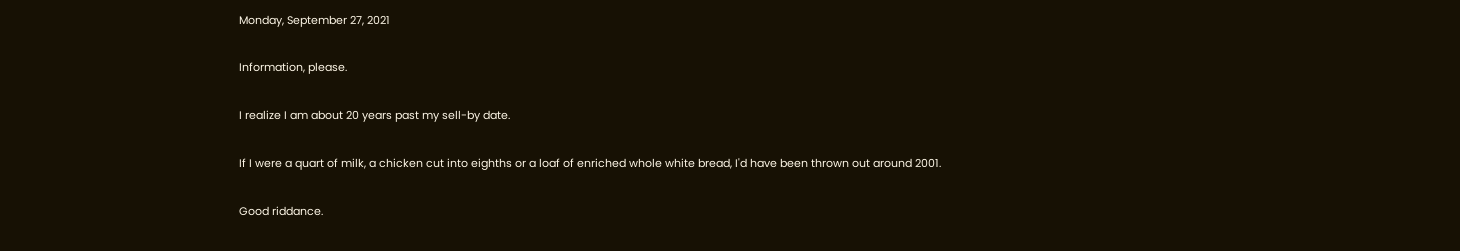Monday, September 27, 2021

Information, please.

I realize I am about 20 years past my sell-by date.

If I were a quart of milk, a chicken cut into eighths or a loaf of enriched whole white bread, I'd have been thrown out around 2001.

Good riddance.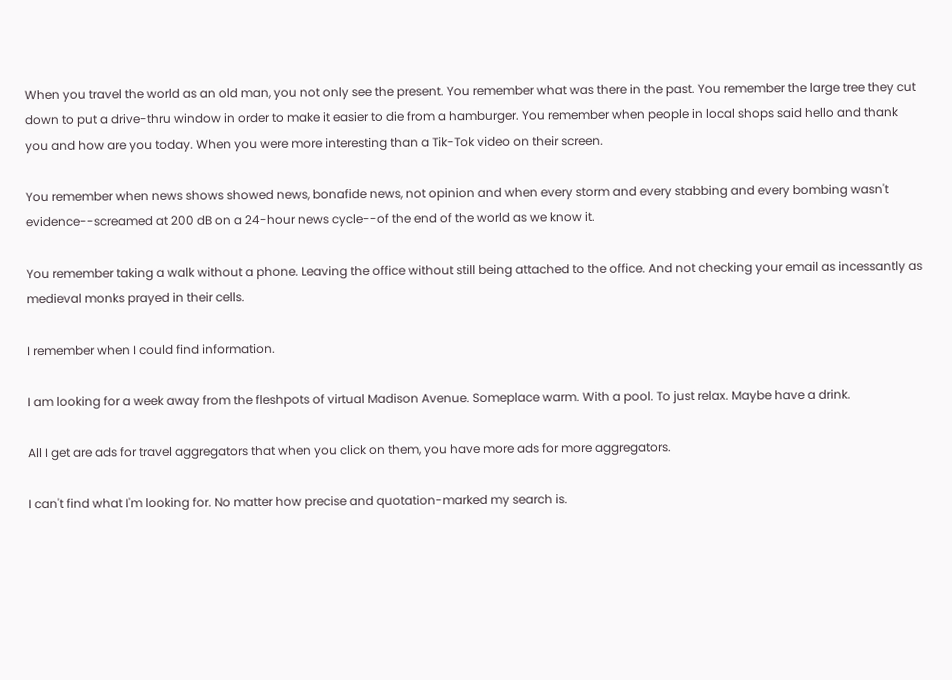When you travel the world as an old man, you not only see the present. You remember what was there in the past. You remember the large tree they cut down to put a drive-thru window in order to make it easier to die from a hamburger. You remember when people in local shops said hello and thank you and how are you today. When you were more interesting than a Tik-Tok video on their screen.

You remember when news shows showed news, bonafide news, not opinion and when every storm and every stabbing and every bombing wasn't evidence--screamed at 200 dB on a 24-hour news cycle--of the end of the world as we know it.

You remember taking a walk without a phone. Leaving the office without still being attached to the office. And not checking your email as incessantly as medieval monks prayed in their cells.

I remember when I could find information.

I am looking for a week away from the fleshpots of virtual Madison Avenue. Someplace warm. With a pool. To just relax. Maybe have a drink.

All I get are ads for travel aggregators that when you click on them, you have more ads for more aggregators.

I can't find what I'm looking for. No matter how precise and quotation-marked my search is.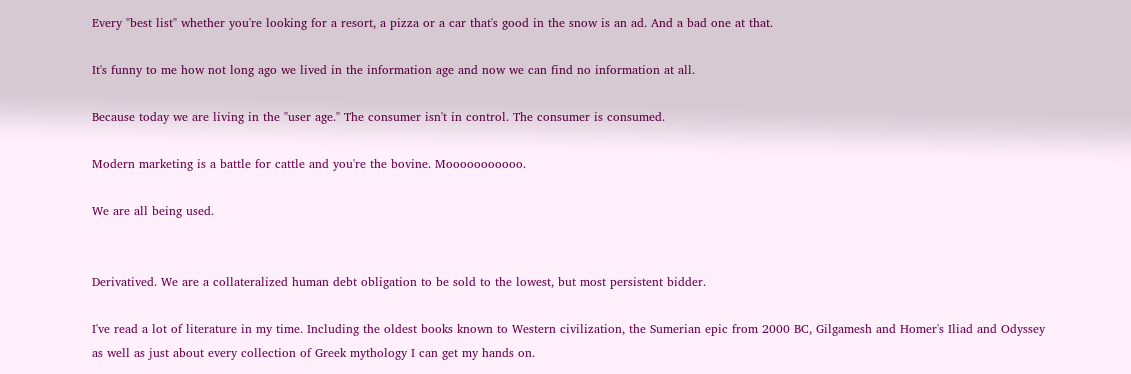Every "best list" whether you're looking for a resort, a pizza or a car that's good in the snow is an ad. And a bad one at that.

It's funny to me how not long ago we lived in the information age and now we can find no information at all.

Because today we are living in the "user age." The consumer isn't in control. The consumer is consumed.

Modern marketing is a battle for cattle and you're the bovine. Mooooooooooo.

We are all being used.


Derivatived. We are a collateralized human debt obligation to be sold to the lowest, but most persistent bidder.

I've read a lot of literature in my time. Including the oldest books known to Western civilization, the Sumerian epic from 2000 BC, Gilgamesh and Homer's Iliad and Odyssey as well as just about every collection of Greek mythology I can get my hands on.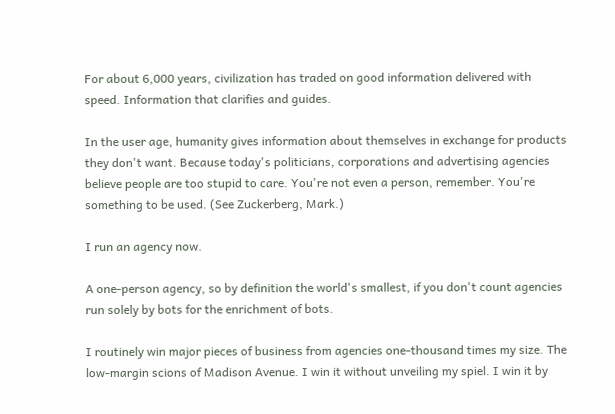For about 6,000 years, civilization has traded on good information delivered with speed. Information that clarifies and guides.

In the user age, humanity gives information about themselves in exchange for products they don't want. Because today's politicians, corporations and advertising agencies believe people are too stupid to care. You're not even a person, remember. You're something to be used. (See Zuckerberg, Mark.)

I run an agency now.

A one-person agency, so by definition the world's smallest, if you don't count agencies run solely by bots for the enrichment of bots.

I routinely win major pieces of business from agencies one-thousand times my size. The low-margin scions of Madison Avenue. I win it without unveiling my spiel. I win it by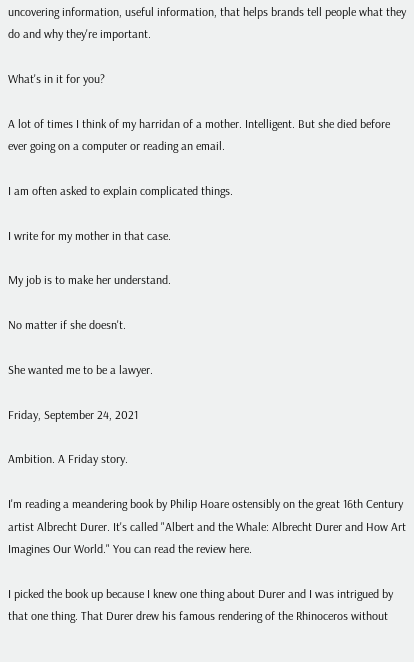uncovering information, useful information, that helps brands tell people what they do and why they're important.

What's in it for you?

A lot of times I think of my harridan of a mother. Intelligent. But she died before ever going on a computer or reading an email.

I am often asked to explain complicated things.

I write for my mother in that case.

My job is to make her understand.

No matter if she doesn't.

She wanted me to be a lawyer.

Friday, September 24, 2021

Ambition. A Friday story.

I'm reading a meandering book by Philip Hoare ostensibly on the great 16th Century artist Albrecht Durer. It's called "Albert and the Whale: Albrecht Durer and How Art Imagines Our World." You can read the review here.

I picked the book up because I knew one thing about Durer and I was intrigued by that one thing. That Durer drew his famous rendering of the Rhinoceros without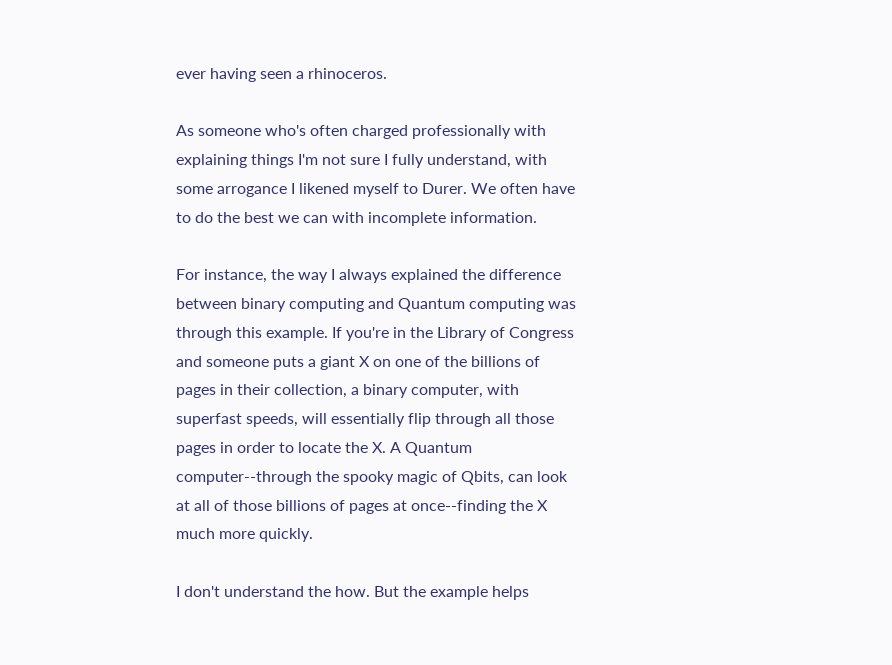ever having seen a rhinoceros.

As someone who's often charged professionally with explaining things I'm not sure I fully understand, with some arrogance I likened myself to Durer. We often have to do the best we can with incomplete information.

For instance, the way I always explained the difference between binary computing and Quantum computing was through this example. If you're in the Library of Congress and someone puts a giant X on one of the billions of pages in their collection, a binary computer, with superfast speeds, will essentially flip through all those pages in order to locate the X. A Quantum computer--through the spooky magic of Qbits, can look at all of those billions of pages at once--finding the X much more quickly.

I don't understand the how. But the example helps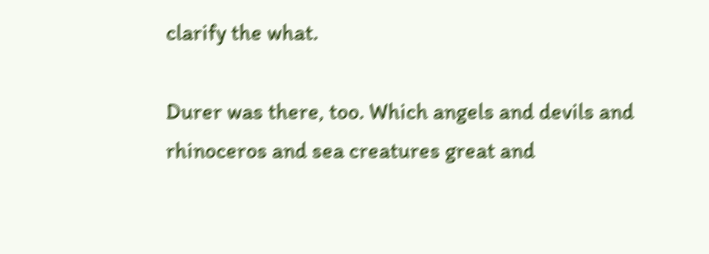clarify the what.

Durer was there, too. Which angels and devils and rhinoceros and sea creatures great and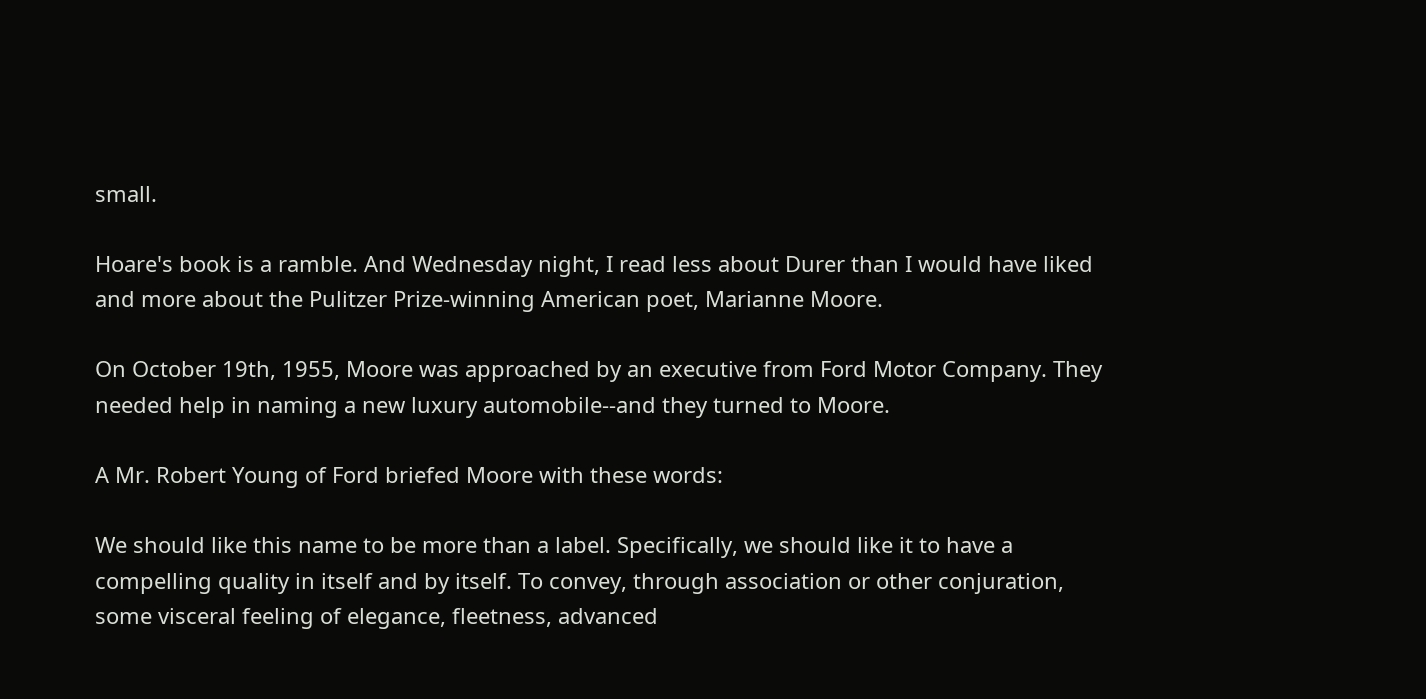small.

Hoare's book is a ramble. And Wednesday night, I read less about Durer than I would have liked and more about the Pulitzer Prize-winning American poet, Marianne Moore.

On October 19th, 1955, Moore was approached by an executive from Ford Motor Company. They needed help in naming a new luxury automobile--and they turned to Moore.

A Mr. Robert Young of Ford briefed Moore with these words:

We should like this name to be more than a label. Specifically, we should like it to have a compelling quality in itself and by itself. To convey, through association or other conjuration, some visceral feeling of elegance, fleetness, advanced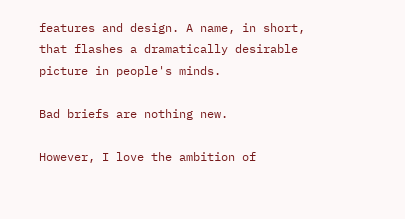features and design. A name, in short, that flashes a dramatically desirable picture in people's minds.

Bad briefs are nothing new.

However, I love the ambition of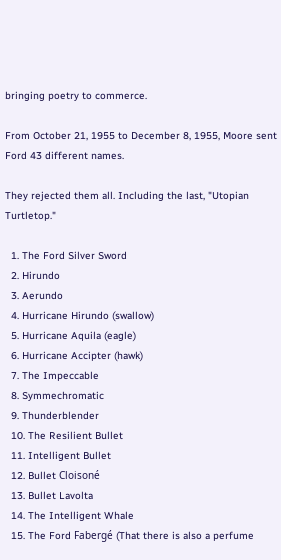bringing poetry to commerce.

From October 21, 1955 to December 8, 1955, Moore sent Ford 43 different names.

They rejected them all. Including the last, "Utopian Turtletop."

  1. The Ford Silver Sword
  2. Hirundo
  3. Aerundo
  4. Hurricane Hirundo (swallow)
  5. Hurricane Aquila (eagle)
  6. Hurricane Accipter (hawk)
  7. The Impeccable
  8. Symmechromatic
  9. Thunderblender
  10. The Resilient Bullet
  11. Intelligent Bullet
  12. Bullet Cloisoné
  13. Bullet Lavolta
  14. The Intelligent Whale
  15. The Ford Fabergé (That there is also a perfume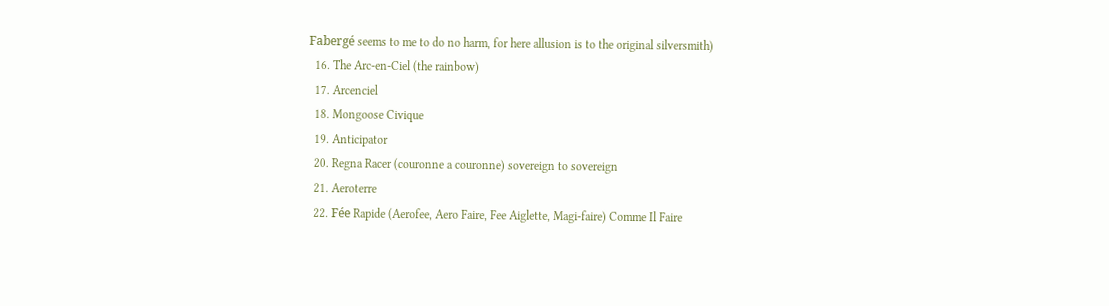Fabergé seems to me to do no harm, for here allusion is to the original silversmith)
  16. The Arc-en-Ciel (the rainbow)
  17. Arcenciel
  18. Mongoose Civique
  19. Anticipator
  20. Regna Racer (couronne a couronne) sovereign to sovereign
  21. Aeroterre
  22. Fée Rapide (Aerofee, Aero Faire, Fee Aiglette, Magi-faire) Comme Il Faire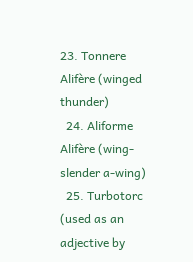23. Tonnere Alifère (winged thunder)
  24. Aliforme Alifère (wing-slender a-wing)
  25. Turbotorc (used as an adjective by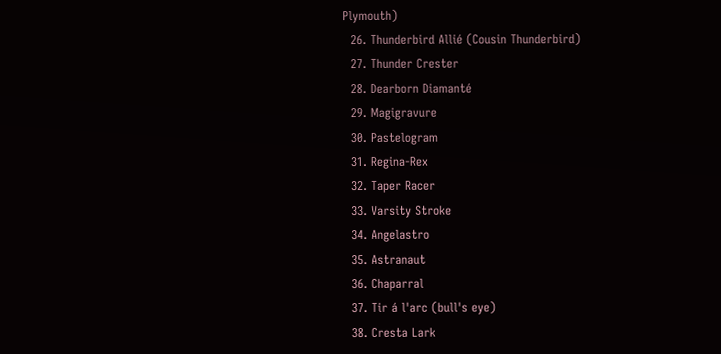Plymouth)
  26. Thunderbird Allié (Cousin Thunderbird)
  27. Thunder Crester
  28. Dearborn Diamanté
  29. Magigravure
  30. Pastelogram
  31. Regina-Rex
  32. Taper Racer
  33. Varsity Stroke
  34. Angelastro
  35. Astranaut
  36. Chaparral
  37. Tir á l'arc (bull's eye)
  38. Cresta Lark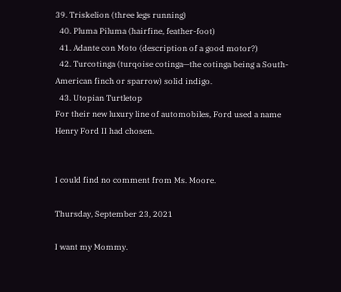39. Triskelion (three legs running)
  40. Pluma Piluma (hairfine, feather-foot)
  41. Adante con Moto (description of a good motor?)
  42. Turcotinga (turqoise cotinga—the cotinga being a South-American finch or sparrow) solid indigo.
  43. Utopian Turtletop
For their new luxury line of automobiles, Ford used a name Henry Ford II had chosen.


I could find no comment from Ms. Moore.

Thursday, September 23, 2021

I want my Mommy.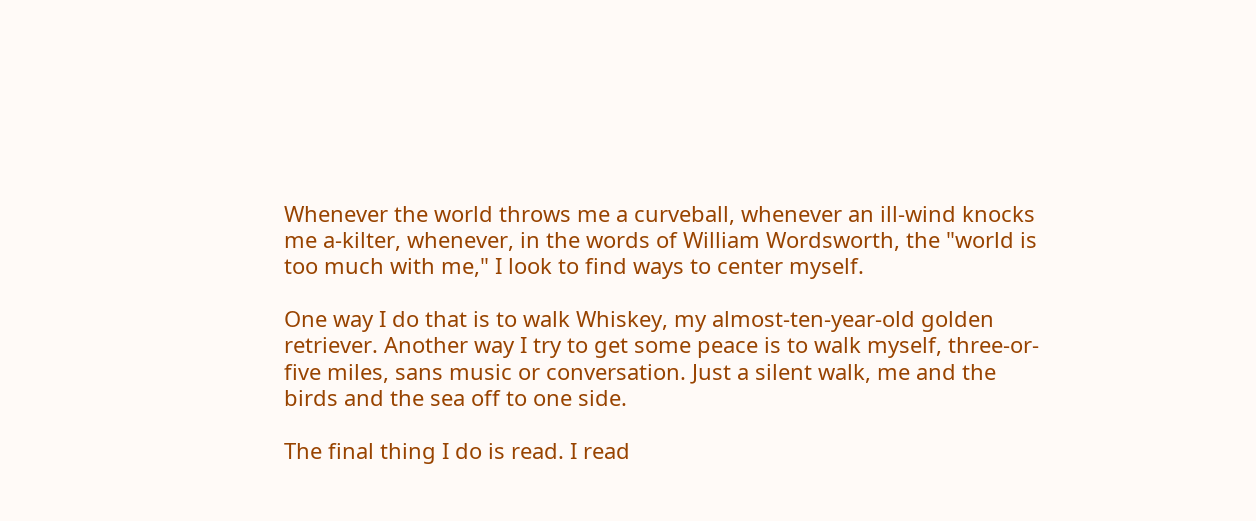Whenever the world throws me a curveball, whenever an ill-wind knocks me a-kilter, whenever, in the words of William Wordsworth, the "world is too much with me," I look to find ways to center myself.

One way I do that is to walk Whiskey, my almost-ten-year-old golden retriever. Another way I try to get some peace is to walk myself, three-or-five miles, sans music or conversation. Just a silent walk, me and the birds and the sea off to one side.

The final thing I do is read. I read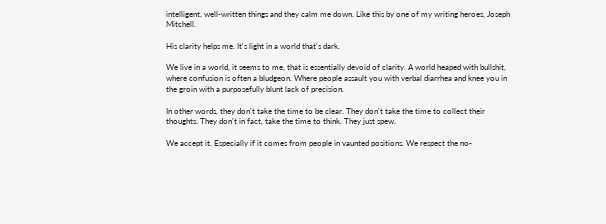intelligent, well-written things and they calm me down. Like this by one of my writing heroes, Joseph Mitchell.

His clarity helps me. It's light in a world that's dark.

We live in a world, it seems to me, that is essentially devoid of clarity. A world heaped with bullshit, where confusion is often a bludgeon. Where people assault you with verbal diarrhea and knee you in the groin with a purposefully blunt lack of precision.

In other words, they don't take the time to be clear. They don't take the time to collect their thoughts. They don't in fact, take the time to think. They just spew.

We accept it. Especially if it comes from people in vaunted positions. We respect the no-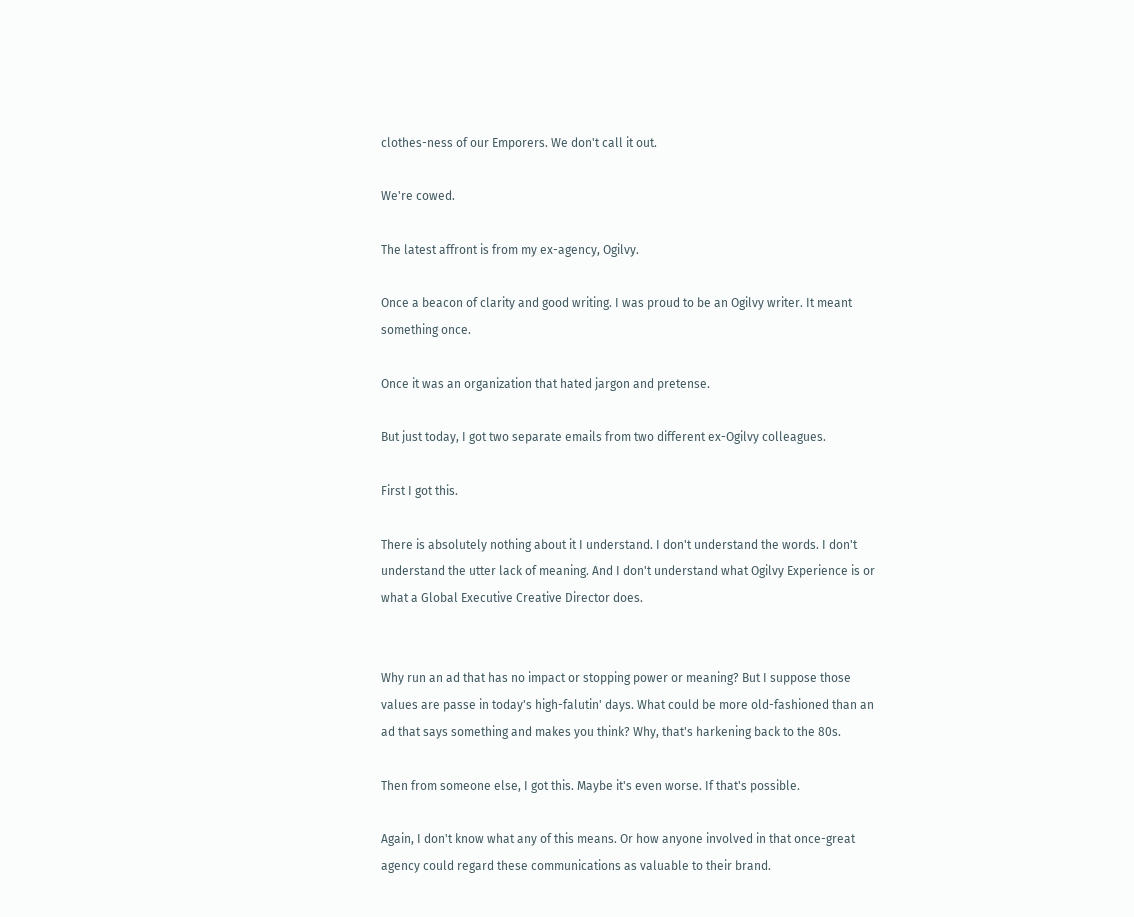clothes-ness of our Emporers. We don't call it out.

We're cowed.

The latest affront is from my ex-agency, Ogilvy.

Once a beacon of clarity and good writing. I was proud to be an Ogilvy writer. It meant something once.

Once it was an organization that hated jargon and pretense.

But just today, I got two separate emails from two different ex-Ogilvy colleagues.

First I got this.

There is absolutely nothing about it I understand. I don't understand the words. I don't understand the utter lack of meaning. And I don't understand what Ogilvy Experience is or what a Global Executive Creative Director does.


Why run an ad that has no impact or stopping power or meaning? But I suppose those values are passe in today's high-falutin' days. What could be more old-fashioned than an ad that says something and makes you think? Why, that's harkening back to the 80s.

Then from someone else, I got this. Maybe it's even worse. If that's possible.

Again, I don't know what any of this means. Or how anyone involved in that once-great agency could regard these communications as valuable to their brand.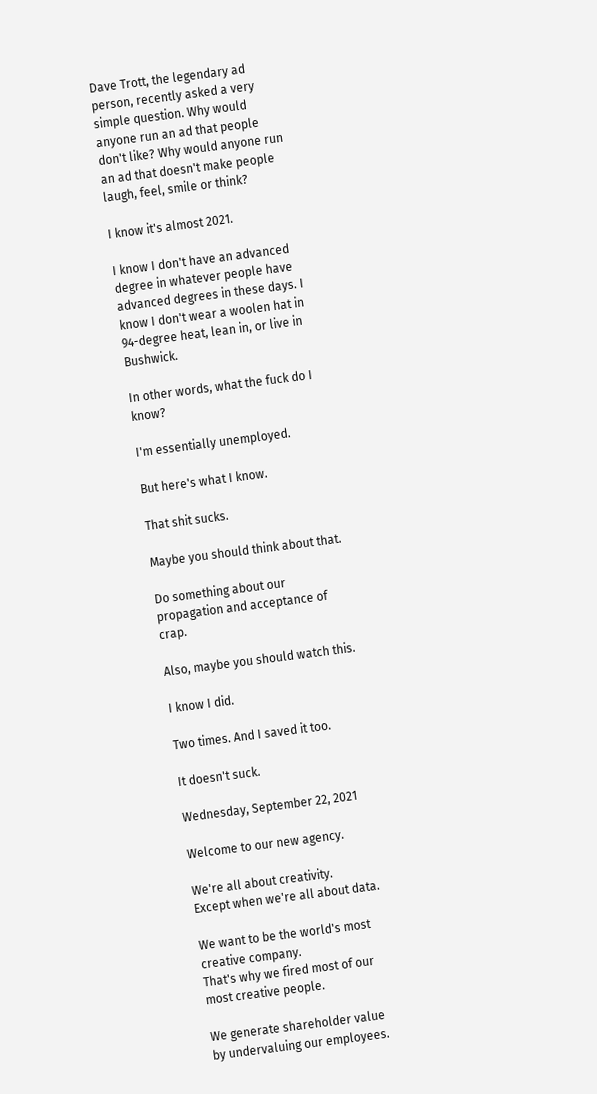Dave Trott, the legendary ad person, recently asked a very simple question. Why would anyone run an ad that people don't like? Why would anyone run an ad that doesn't make people laugh, feel, smile or think?

I know it's almost 2021.

I know I don't have an advanced degree in whatever people have advanced degrees in these days. I know I don't wear a woolen hat in 94-degree heat, lean in, or live in Bushwick.

In other words, what the fuck do I know?

I'm essentially unemployed.

But here's what I know.

That shit sucks.

Maybe you should think about that.

Do something about our propagation and acceptance of crap.

Also, maybe you should watch this.

I know I did.

Two times. And I saved it too.

It doesn't suck.

Wednesday, September 22, 2021

Welcome to our new agency.

We're all about creativity.
Except when we're all about data.

We want to be the world's most creative company.
That's why we fired most of our most creative people.

We generate shareholder value
by undervaluing our employees.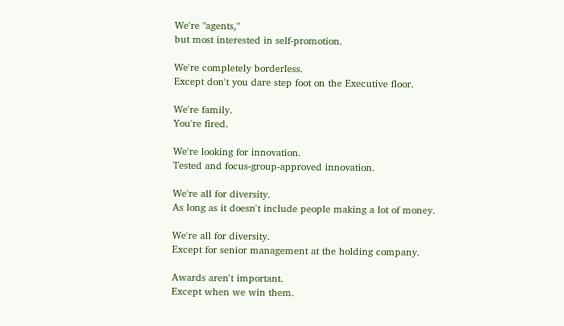We're "agents,"
but most interested in self-promotion.

We're completely borderless.
Except don't you dare step foot on the Executive floor.

We're family.
You're fired.

We're looking for innovation.
Tested and focus-group-approved innovation.

We're all for diversity.
As long as it doesn't include people making a lot of money.

We're all for diversity.
Except for senior management at the holding company.

Awards aren't important.
Except when we win them.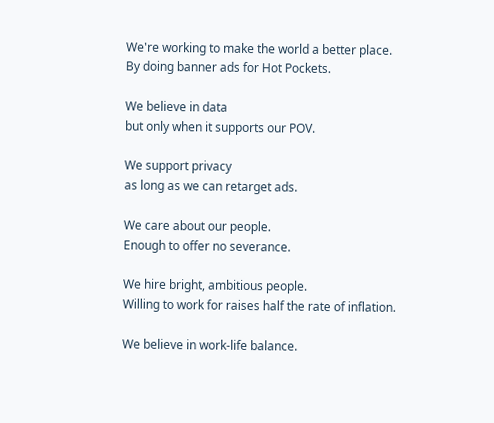We're working to make the world a better place.
By doing banner ads for Hot Pockets.

We believe in data
but only when it supports our POV.

We support privacy
as long as we can retarget ads.

We care about our people.
Enough to offer no severance.

We hire bright, ambitious people.
Willing to work for raises half the rate of inflation.

We believe in work-life balance.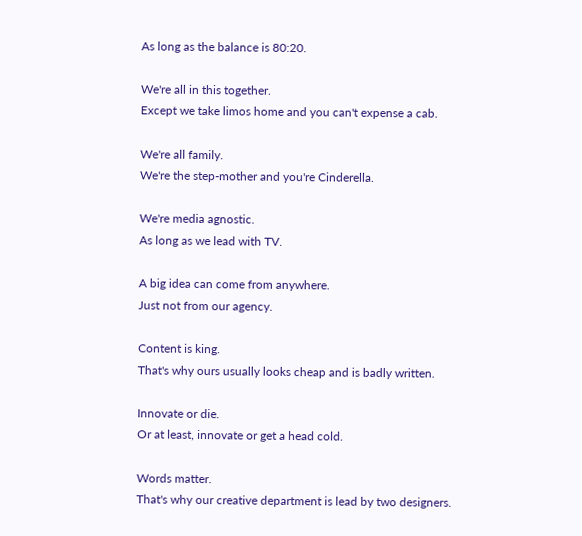As long as the balance is 80:20.

We're all in this together.
Except we take limos home and you can't expense a cab.

We're all family.
We're the step-mother and you're Cinderella.

We're media agnostic.
As long as we lead with TV.

A big idea can come from anywhere.
Just not from our agency.

Content is king.
That's why ours usually looks cheap and is badly written.

Innovate or die.
Or at least, innovate or get a head cold.

Words matter.
That's why our creative department is lead by two designers.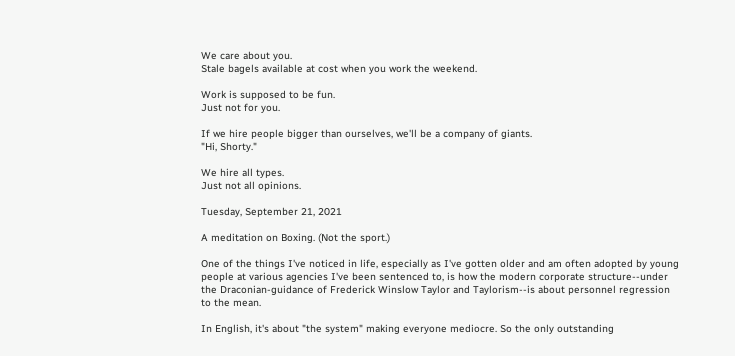We care about you.
Stale bagels available at cost when you work the weekend.

Work is supposed to be fun.
Just not for you.

If we hire people bigger than ourselves, we'll be a company of giants.
"Hi, Shorty."

We hire all types.
Just not all opinions.

Tuesday, September 21, 2021

A meditation on Boxing. (Not the sport.)

One of the things I've noticed in life, especially as I've gotten older and am often adopted by young people at various agencies I've been sentenced to, is how the modern corporate structure--under the Draconian-guidance of Frederick Winslow Taylor and Taylorism--is about personnel regression to the mean.

In English, it's about "the system" making everyone mediocre. So the only outstanding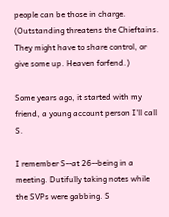people can be those in charge. (Outstanding threatens the Chieftains. They might have to share control, or give some up. Heaven forfend.)

Some years ago, it started with my friend, a young account person I'll call S.

I remember S--at 26--being in a meeting. Dutifully taking notes while the SVPs were gabbing. S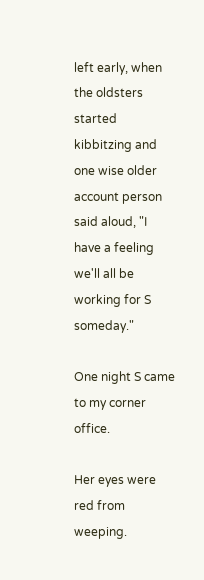left early, when the oldsters started kibbitzing and one wise older account person said aloud, "I have a feeling we'll all be working for S someday."

One night S came to my corner office.

Her eyes were red from weeping.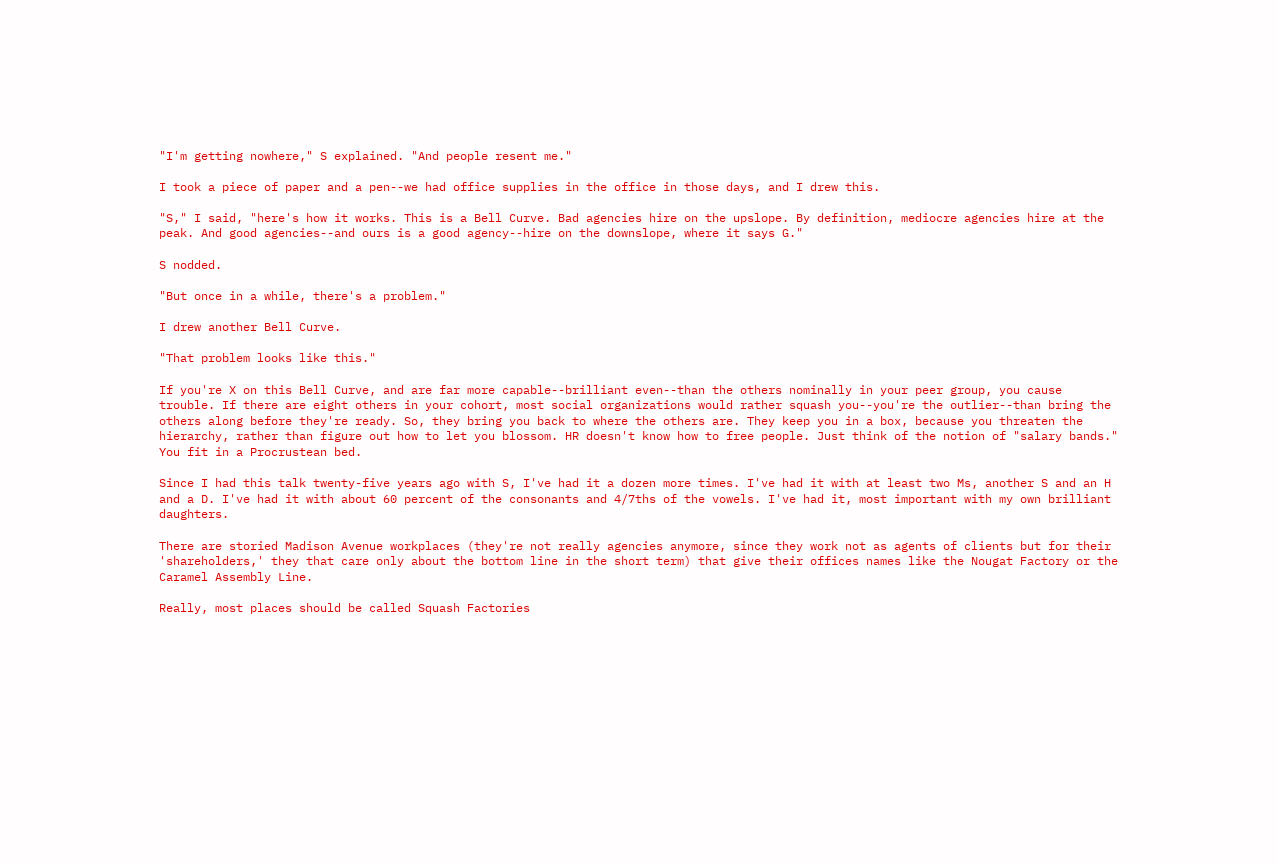"I'm getting nowhere," S explained. "And people resent me."

I took a piece of paper and a pen--we had office supplies in the office in those days, and I drew this.

"S," I said, "here's how it works. This is a Bell Curve. Bad agencies hire on the upslope. By definition, mediocre agencies hire at the peak. And good agencies--and ours is a good agency--hire on the downslope, where it says G."

S nodded.

"But once in a while, there's a problem."

I drew another Bell Curve.

"That problem looks like this."

If you're X on this Bell Curve, and are far more capable--brilliant even--than the others nominally in your peer group, you cause trouble. If there are eight others in your cohort, most social organizations would rather squash you--you're the outlier--than bring the others along before they're ready. So, they bring you back to where the others are. They keep you in a box, because you threaten the hierarchy, rather than figure out how to let you blossom. HR doesn't know how to free people. Just think of the notion of "salary bands." You fit in a Procrustean bed.

Since I had this talk twenty-five years ago with S, I've had it a dozen more times. I've had it with at least two Ms, another S and an H and a D. I've had it with about 60 percent of the consonants and 4/7ths of the vowels. I've had it, most important with my own brilliant daughters.

There are storied Madison Avenue workplaces (they're not really agencies anymore, since they work not as agents of clients but for their 'shareholders,' they that care only about the bottom line in the short term) that give their offices names like the Nougat Factory or the Caramel Assembly Line.

Really, most places should be called Squash Factories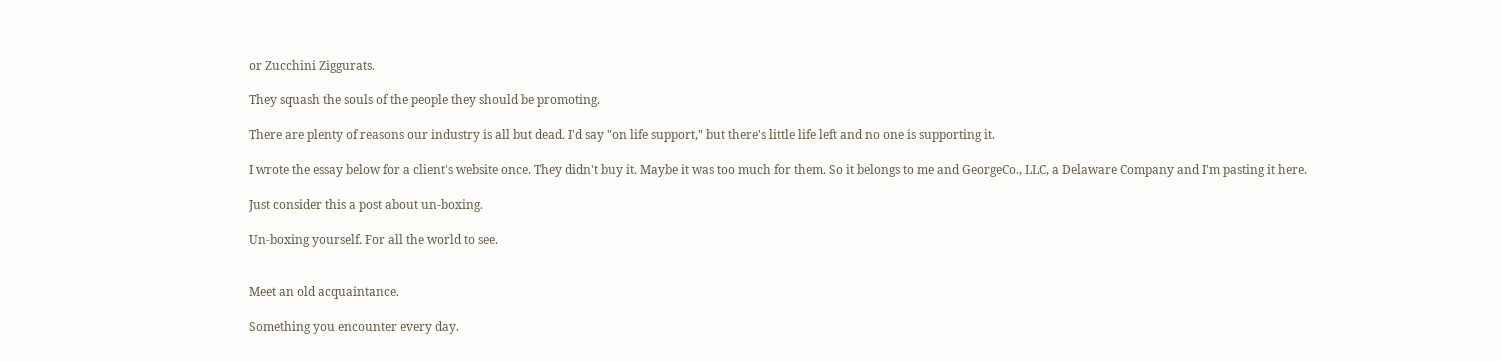or Zucchini Ziggurats.

They squash the souls of the people they should be promoting.

There are plenty of reasons our industry is all but dead. I'd say "on life support," but there's little life left and no one is supporting it.

I wrote the essay below for a client's website once. They didn't buy it. Maybe it was too much for them. So it belongs to me and GeorgeCo., LLC, a Delaware Company and I'm pasting it here.

Just consider this a post about un-boxing.

Un-boxing yourself. For all the world to see.


Meet an old acquaintance.

Something you encounter every day.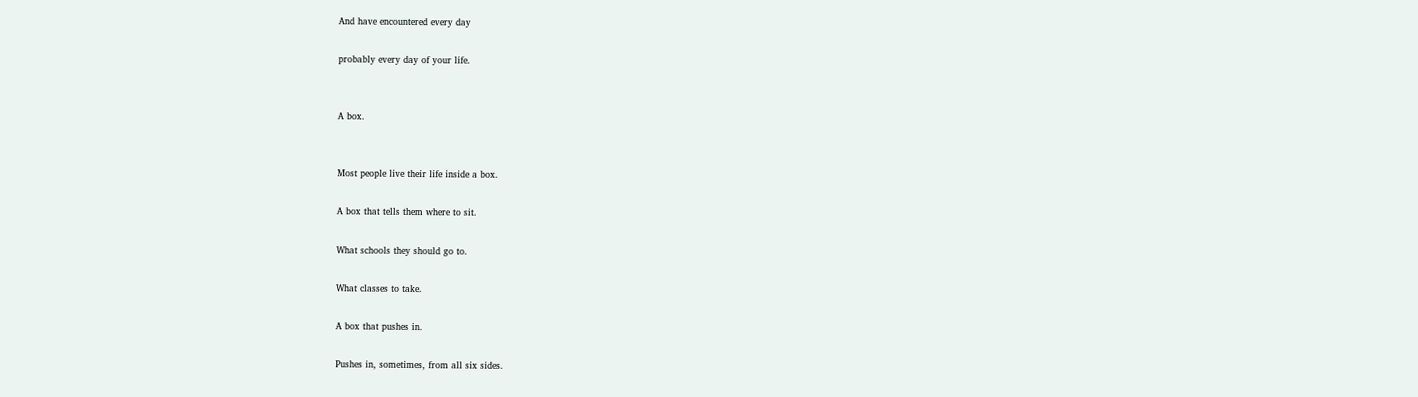And have encountered every day

probably every day of your life.


A box.


Most people live their life inside a box.

A box that tells them where to sit.

What schools they should go to.

What classes to take.

A box that pushes in.

Pushes in, sometimes, from all six sides.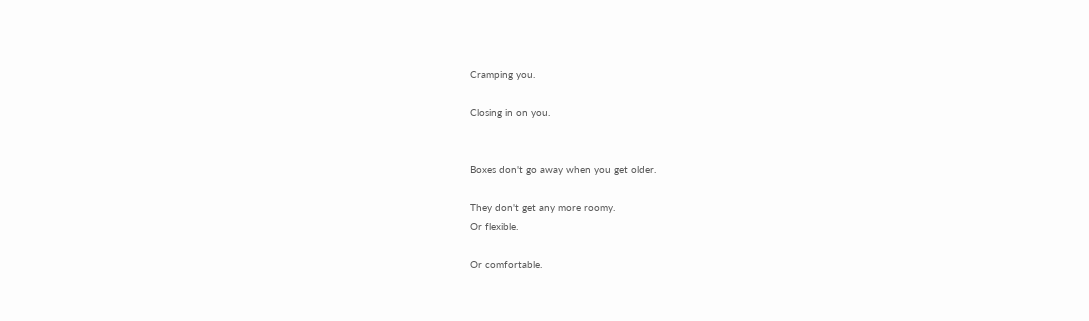Cramping you.

Closing in on you.


Boxes don't go away when you get older.

They don't get any more roomy.
Or flexible.

Or comfortable.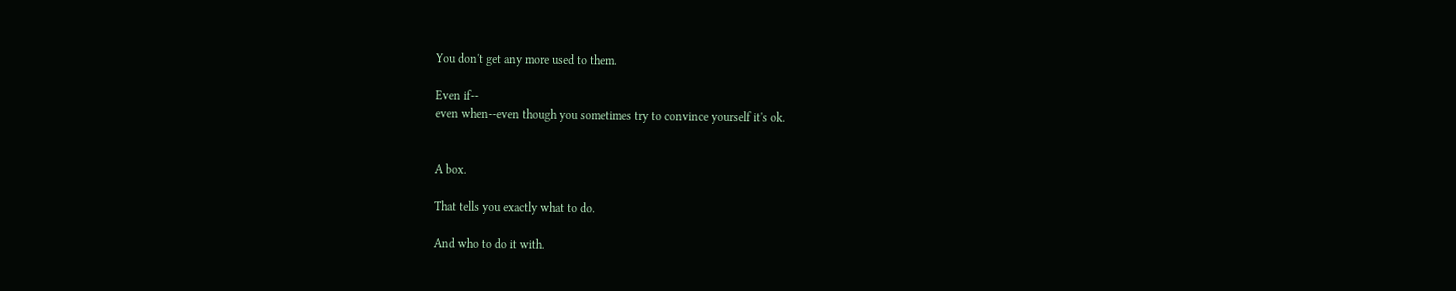You don't get any more used to them.

Even if--
even when--even though you sometimes try to convince yourself it's ok.


A box.

That tells you exactly what to do.

And who to do it with.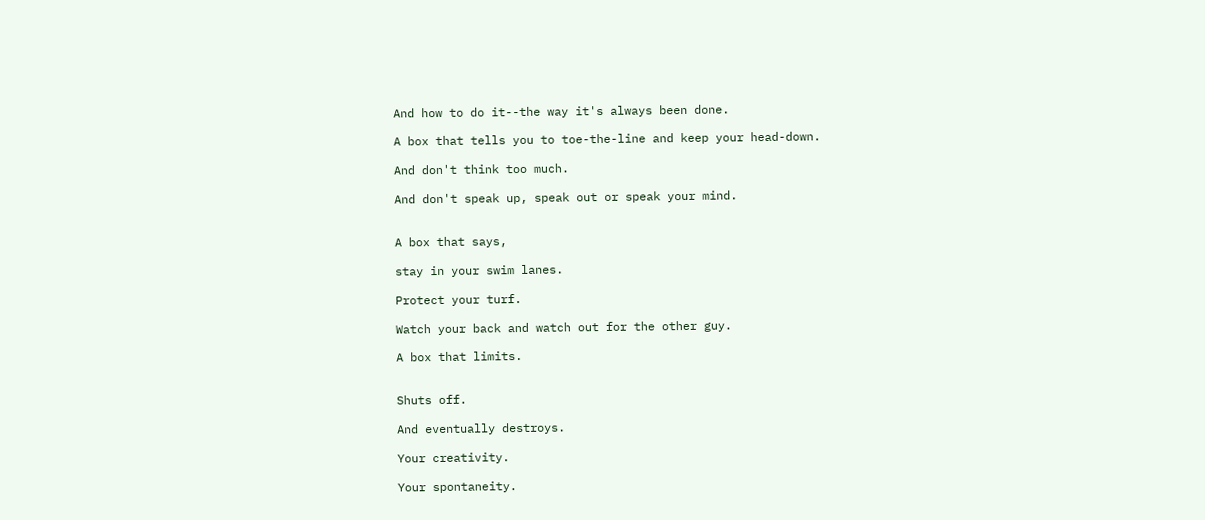And how to do it--the way it's always been done.

A box that tells you to toe-the-line and keep your head-down.

And don't think too much.

And don't speak up, speak out or speak your mind.


A box that says,

stay in your swim lanes.

Protect your turf.

Watch your back and watch out for the other guy.

A box that limits.


Shuts off.

And eventually destroys.

Your creativity.

Your spontaneity.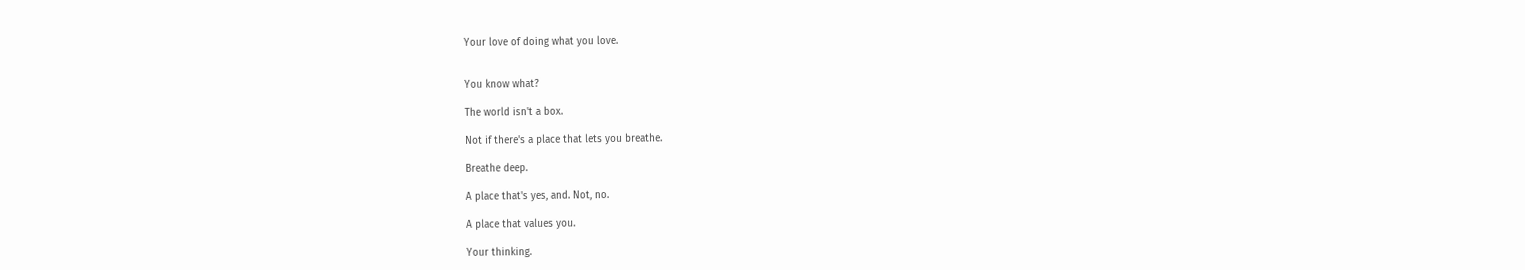Your love of doing what you love.


You know what?

The world isn't a box.

Not if there's a place that lets you breathe.

Breathe deep.

A place that's yes, and. Not, no.

A place that values you.

Your thinking.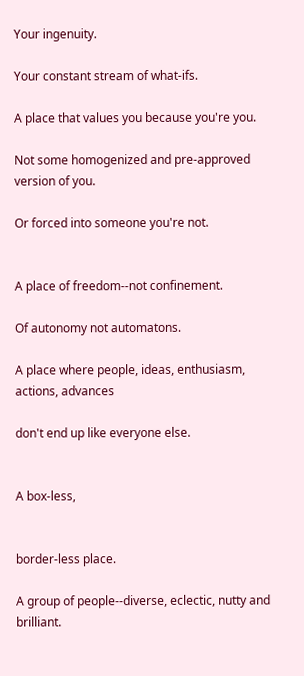Your ingenuity.

Your constant stream of what-ifs.

A place that values you because you're you.

Not some homogenized and pre-approved version of you.

Or forced into someone you're not.


A place of freedom--not confinement.

Of autonomy not automatons.

A place where people, ideas, enthusiasm, actions, advances

don't end up like everyone else.


A box-less,


border-less place.

A group of people--diverse, eclectic, nutty and brilliant.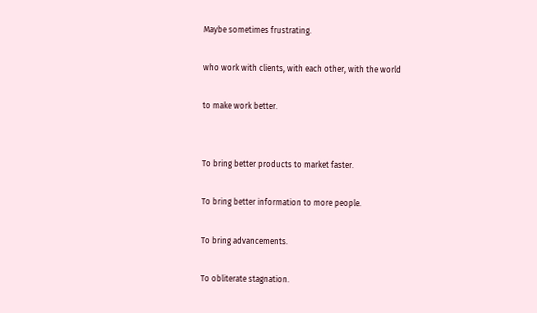Maybe sometimes frustrating.

who work with clients, with each other, with the world

to make work better.


To bring better products to market faster.

To bring better information to more people.

To bring advancements.

To obliterate stagnation.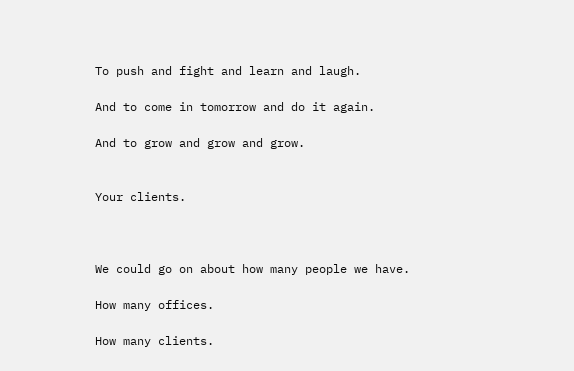To push and fight and learn and laugh.

And to come in tomorrow and do it again.

And to grow and grow and grow.


Your clients.



We could go on about how many people we have.

How many offices.

How many clients.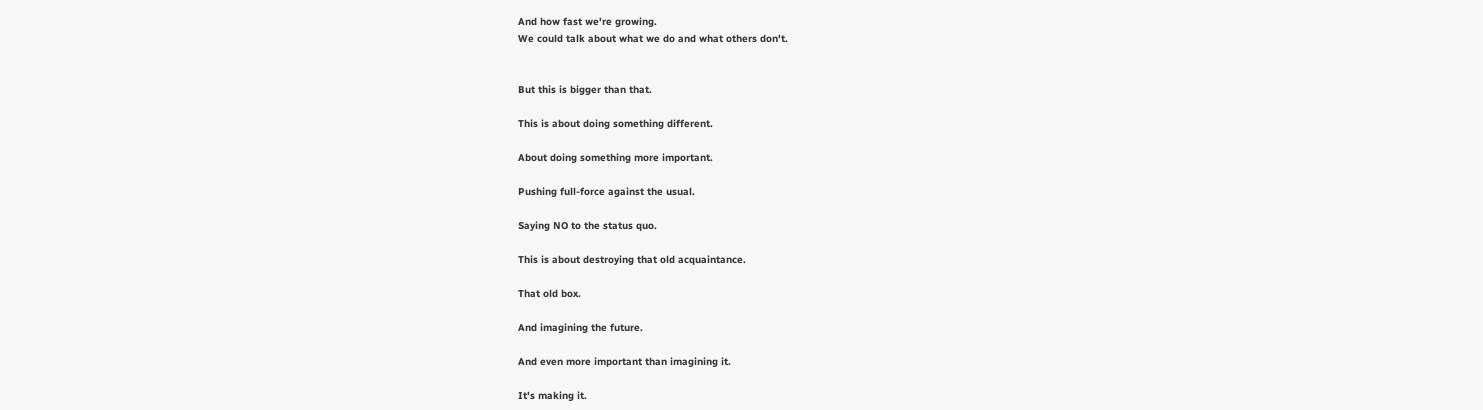And how fast we're growing.
We could talk about what we do and what others don't.


But this is bigger than that.

This is about doing something different.

About doing something more important.

Pushing full-force against the usual.

Saying NO to the status quo.

This is about destroying that old acquaintance.

That old box.

And imagining the future.

And even more important than imagining it.

It's making it.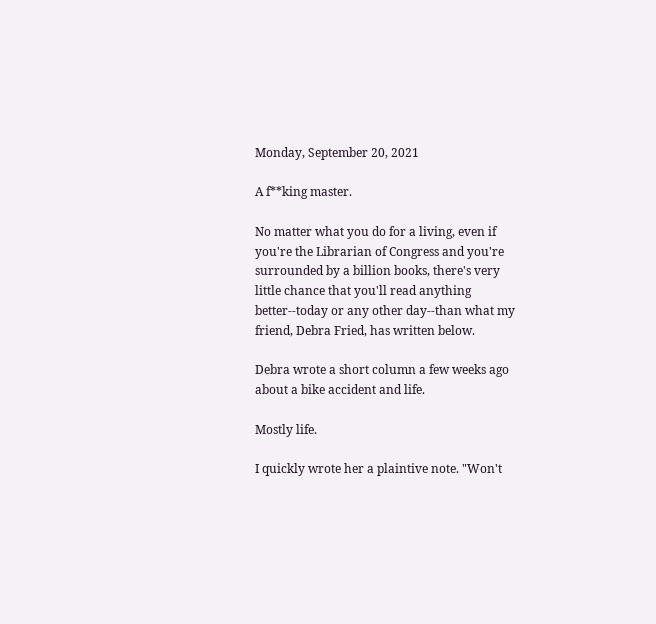Monday, September 20, 2021

A f**king master.

No matter what you do for a living, even if you're the Librarian of Congress and you're surrounded by a billion books, there's very little chance that you'll read anything better--today or any other day--than what my friend, Debra Fried, has written below.

Debra wrote a short column a few weeks ago about a bike accident and life.

Mostly life.

I quickly wrote her a plaintive note. "Won't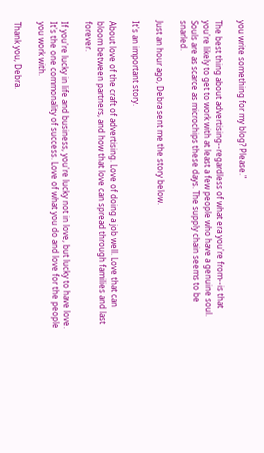you write something for my blog? Please."

The best thing about advertising--regardless of what era you're from--is that you're likely to get to work with at least a few people who have a genuine soul. Souls are as scarce as microchips these days. The supply chain seems to be snarled.

Just an hour ago, Debra sent me the story below.

It's an important story.

About love of the craft of advertising. Love of doing a job well. Love that can bloom between partners, and how that love can spread through families and last forever.

If you're lucky in life and business, you're lucky not in love, but lucky to have love. It's the one commonality of success. Love of what you do and love for the people you work with.

Thank you, Debra.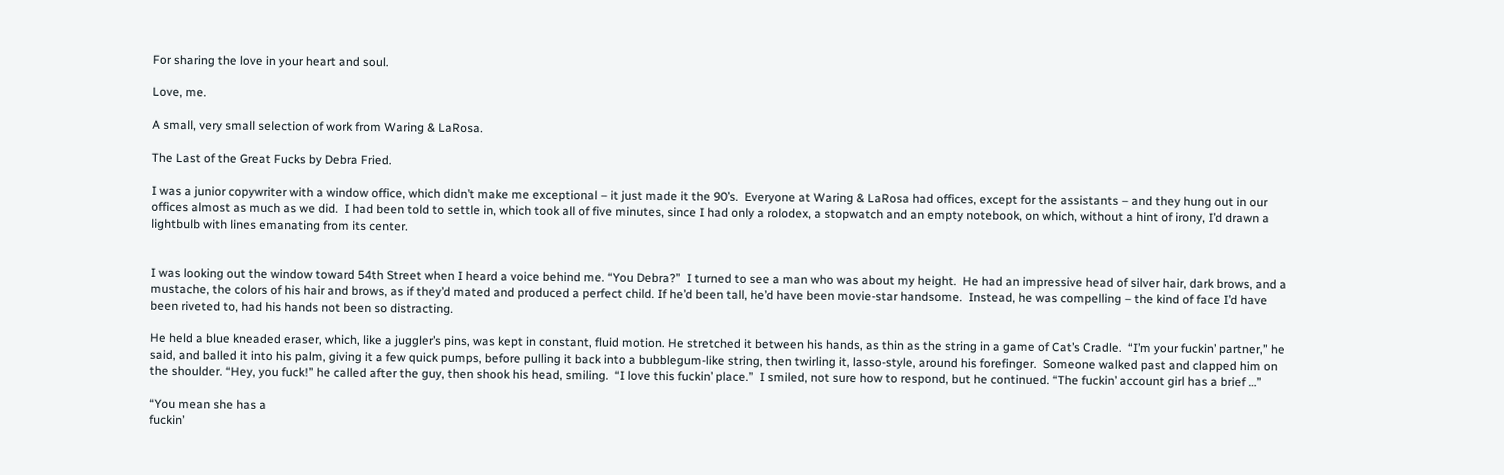For sharing the love in your heart and soul.

Love, me.

A small, very small selection of work from Waring & LaRosa.

The Last of the Great Fucks by Debra Fried.

I was a junior copywriter with a window office, which didn’t make me exceptional – it just made it the 90’s.  Everyone at Waring & LaRosa had offices, except for the assistants – and they hung out in our offices almost as much as we did.  I had been told to settle in, which took all of five minutes, since I had only a rolodex, a stopwatch and an empty notebook, on which, without a hint of irony, I’d drawn a lightbulb with lines emanating from its center.


I was looking out the window toward 54th Street when I heard a voice behind me. “You Debra?”  I turned to see a man who was about my height.  He had an impressive head of silver hair, dark brows, and a mustache, the colors of his hair and brows, as if they’d mated and produced a perfect child. If he’d been tall, he’d have been movie-star handsome.  Instead, he was compelling – the kind of face I’d have been riveted to, had his hands not been so distracting.

He held a blue kneaded eraser, which, like a juggler’s pins, was kept in constant, fluid motion. He stretched it between his hands, as thin as the string in a game of Cat’s Cradle.  “I’m your fuckin’ partner,” he said, and balled it into his palm, giving it a few quick pumps, before pulling it back into a bubblegum-like string, then twirling it, lasso-style, around his forefinger.  Someone walked past and clapped him on the shoulder. “Hey, you fuck!” he called after the guy, then shook his head, smiling.  “I love this fuckin’ place.”  I smiled, not sure how to respond, but he continued. “The fuckin’ account girl has a brief …”

“You mean she has a
fuckin’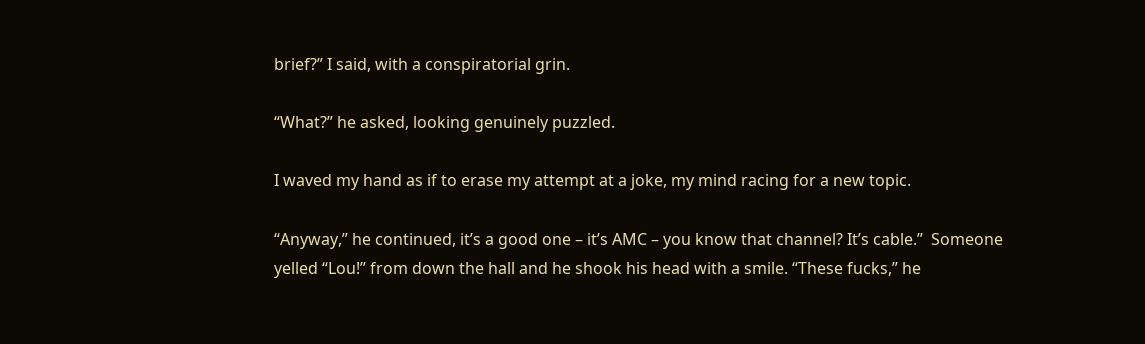brief?” I said, with a conspiratorial grin.

“What?” he asked, looking genuinely puzzled.

I waved my hand as if to erase my attempt at a joke, my mind racing for a new topic.

“Anyway,” he continued, it’s a good one – it’s AMC – you know that channel? It’s cable.”  Someone yelled “Lou!” from down the hall and he shook his head with a smile. “These fucks,” he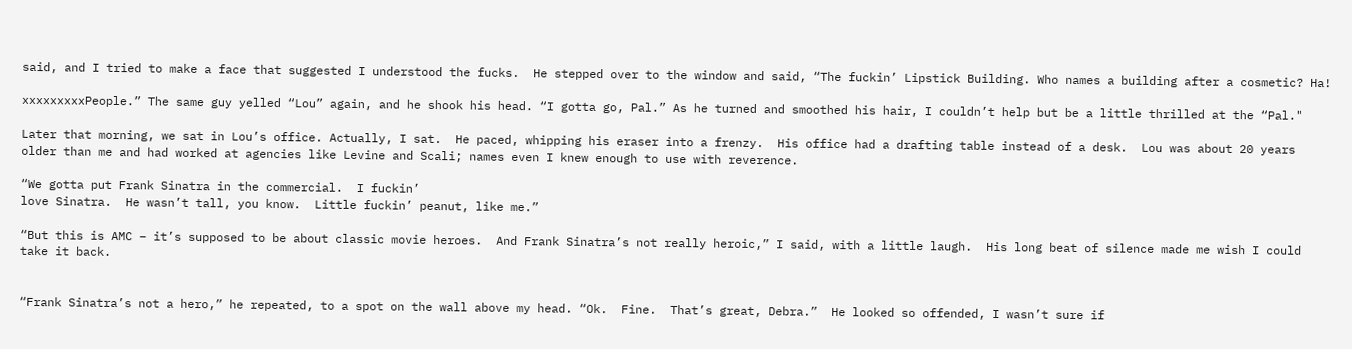said, and I tried to make a face that suggested I understood the fucks.  He stepped over to the window and said, “The fuckin’ Lipstick Building. Who names a building after a cosmetic? Ha!

xxxxxxxxxPeople.” The same guy yelled “Lou” again, and he shook his head. “I gotta go, Pal.” As he turned and smoothed his hair, I couldn’t help but be a little thrilled at the “Pal."

Later that morning, we sat in Lou’s office. Actually, I sat.  He paced, whipping his eraser into a frenzy.  His office had a drafting table instead of a desk.  Lou was about 20 years older than me and had worked at agencies like Levine and Scali; names even I knew enough to use with reverence.

“We gotta put Frank Sinatra in the commercial.  I fuckin’
love Sinatra.  He wasn’t tall, you know.  Little fuckin’ peanut, like me.”

“But this is AMC – it’s supposed to be about classic movie heroes.  And Frank Sinatra’s not really heroic,” I said, with a little laugh.  His long beat of silence made me wish I could take it back.


“Frank Sinatra’s not a hero,” he repeated, to a spot on the wall above my head. “Ok.  Fine.  That’s great, Debra.”  He looked so offended, I wasn’t sure if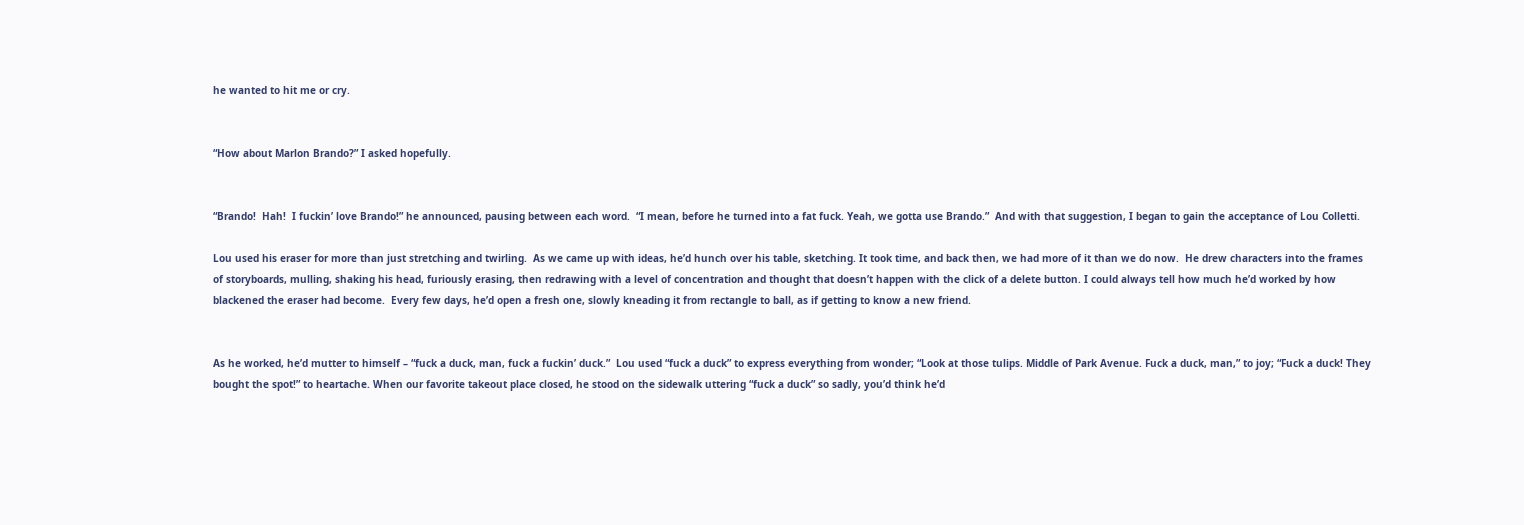he wanted to hit me or cry.


“How about Marlon Brando?” I asked hopefully.


“Brando!  Hah!  I fuckin’ love Brando!” he announced, pausing between each word.  “I mean, before he turned into a fat fuck. Yeah, we gotta use Brando.”  And with that suggestion, I began to gain the acceptance of Lou Colletti.

Lou used his eraser for more than just stretching and twirling.  As we came up with ideas, he’d hunch over his table, sketching. It took time, and back then, we had more of it than we do now.  He drew characters into the frames of storyboards, mulling, shaking his head, furiously erasing, then redrawing with a level of concentration and thought that doesn’t happen with the click of a delete button. I could always tell how much he’d worked by how blackened the eraser had become.  Every few days, he’d open a fresh one, slowly kneading it from rectangle to ball, as if getting to know a new friend.


As he worked, he’d mutter to himself – “fuck a duck, man, fuck a fuckin’ duck.”  Lou used “fuck a duck” to express everything from wonder; “Look at those tulips. Middle of Park Avenue. Fuck a duck, man,” to joy; “Fuck a duck! They bought the spot!” to heartache. When our favorite takeout place closed, he stood on the sidewalk uttering “fuck a duck” so sadly, you’d think he’d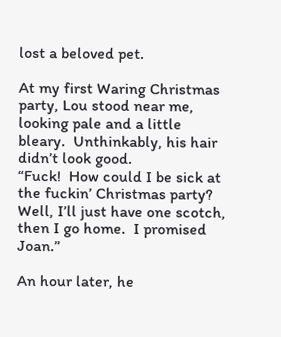lost a beloved pet.

At my first Waring Christmas party, Lou stood near me, looking pale and a little bleary.  Unthinkably, his hair didn’t look good.
“Fuck!  How could I be sick at the fuckin’ Christmas party?   Well, I’ll just have one scotch, then I go home.  I promised Joan.”

An hour later, he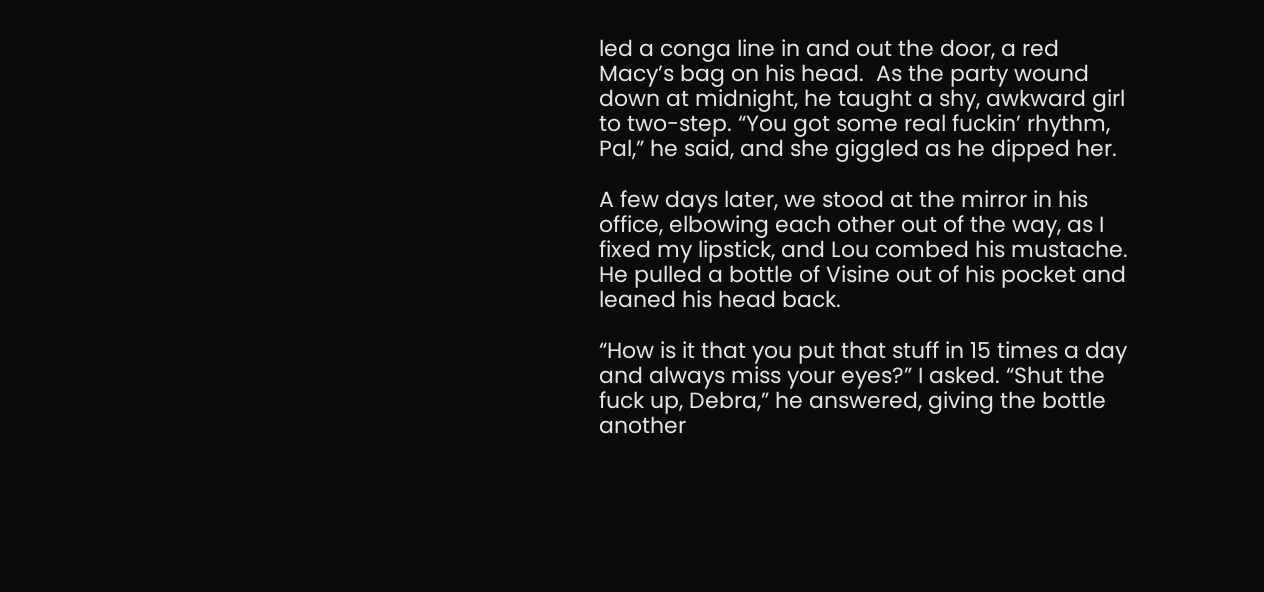led a conga line in and out the door, a red Macy’s bag on his head.  As the party wound down at midnight, he taught a shy, awkward girl to two-step. “You got some real fuckin’ rhythm, Pal,” he said, and she giggled as he dipped her.

A few days later, we stood at the mirror in his office, elbowing each other out of the way, as I fixed my lipstick, and Lou combed his mustache.  He pulled a bottle of Visine out of his pocket and leaned his head back.

“How is it that you put that stuff in 15 times a day and always miss your eyes?” I asked. “Shut the fuck up, Debra,” he answered, giving the bottle another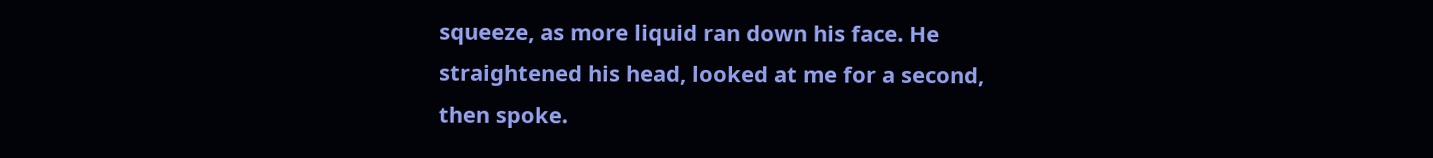squeeze, as more liquid ran down his face. He straightened his head, looked at me for a second, then spoke.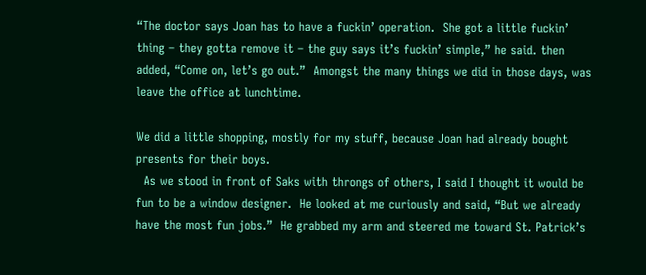“The doctor says Joan has to have a fuckin’ operation.  She got a little fuckin’ thing – they gotta remove it – the guy says it’s fuckin’ simple,” he said. then added, “Come on, let’s go out.”  Amongst the many things we did in those days, was leave the office at lunchtime.

We did a little shopping, mostly for my stuff, because Joan had already bought presents for their boys.
  As we stood in front of Saks with throngs of others, I said I thought it would be fun to be a window designer.  He looked at me curiously and said, “But we already have the most fun jobs.”  He grabbed my arm and steered me toward St. Patrick’s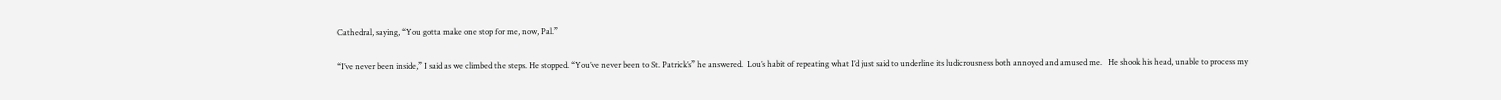Cathedral, saying, “You gotta make one stop for me, now, Pal.”

“I’ve never been inside,” I said as we climbed the steps. He stopped. “You’ve never been to St. Patrick’s” he answered.  Lou’s habit of repeating what I’d just said to underline its ludicrousness both annoyed and amused me.   He shook his head, unable to process my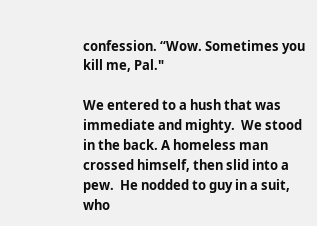confession. “Wow. Sometimes you kill me, Pal."

We entered to a hush that was immediate and mighty.  We stood in the back. A homeless man crossed himself, then slid into a pew.  He nodded to guy in a suit, who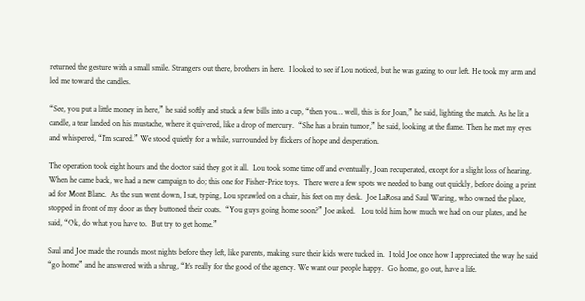returned the gesture with a small smile. Strangers out there, brothers in here.  I looked to see if Lou noticed, but he was gazing to our left. He took my arm and led me toward the candles.

“See, you put a little money in here,” he said softly and stuck a few bills into a cup, “then you… well, this is for Joan,” he said, lighting the match. As he lit a candle, a tear landed on his mustache, where it quivered, like a drop of mercury.  “She has a brain tumor,” he said, looking at the flame. Then he met my eyes and whispered, “I’m scared.” We stood quietly for a while, surrounded by flickers of hope and desperation.

The operation took eight hours and the doctor said they got it all.  Lou took some time off and eventually, Joan recuperated, except for a slight loss of hearing.  When he came back, we had a new campaign to do; this one for Fisher-Price toys.  There were a few spots we needed to bang out quickly, before doing a print ad for Mont Blanc.  As the sun went down, I sat, typing, Lou sprawled on a chair, his feet on my desk.  Joe LaRosa and Saul Waring, who owned the place, stopped in front of my door as they buttoned their coats.  “You guys going home soon?” Joe asked.   Lou told him how much we had on our plates, and he said, “Ok, do what you have to.  But try to get home.”

Saul and Joe made the rounds most nights before they left, like parents, making sure their kids were tucked in.  I told Joe once how I appreciated the way he said “go home” and he answered with a shrug, “It’s really for the good of the agency. We want our people happy.  Go home, go out, have a life.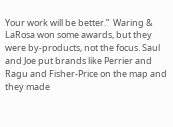Your work will be better.”  Waring & LaRosa won some awards, but they were by-products, not the focus. Saul and Joe put brands like Perrier and Ragu and Fisher-Price on the map and they made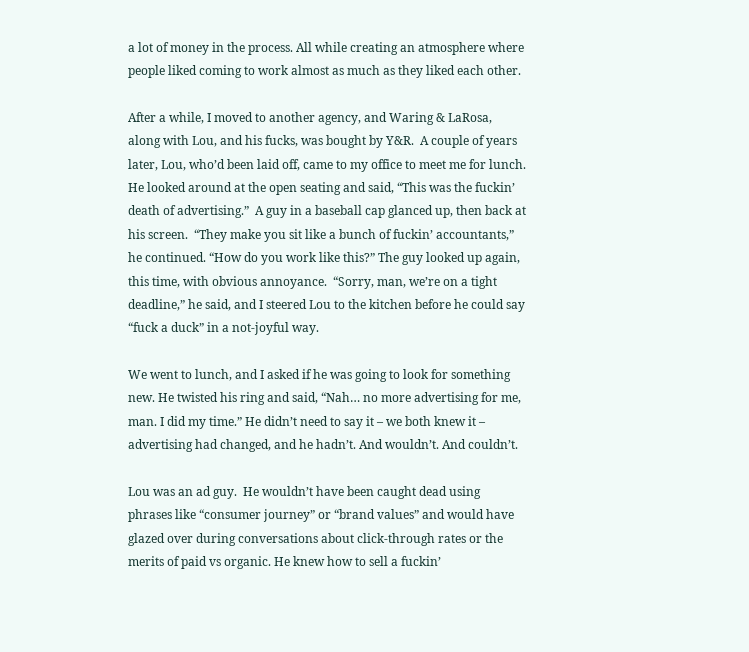a lot of money in the process. All while creating an atmosphere where people liked coming to work almost as much as they liked each other.

After a while, I moved to another agency, and Waring & LaRosa, along with Lou, and his fucks, was bought by Y&R.  A couple of years later, Lou, who’d been laid off, came to my office to meet me for lunch.  He looked around at the open seating and said, “This was the fuckin’ death of advertising.”  A guy in a baseball cap glanced up, then back at his screen.  “They make you sit like a bunch of fuckin’ accountants,” he continued. “How do you work like this?” The guy looked up again, this time, with obvious annoyance.  “Sorry, man, we’re on a tight deadline,” he said, and I steered Lou to the kitchen before he could say “fuck a duck” in a not-joyful way.

We went to lunch, and I asked if he was going to look for something new. He twisted his ring and said, “Nah… no more advertising for me, man. I did my time.” He didn’t need to say it – we both knew it – advertising had changed, and he hadn’t. And wouldn’t. And couldn’t.

Lou was an ad guy.  He wouldn’t have been caught dead using phrases like “consumer journey” or “brand values” and would have glazed over during conversations about click-through rates or the merits of paid vs organic. He knew how to sell a fuckin’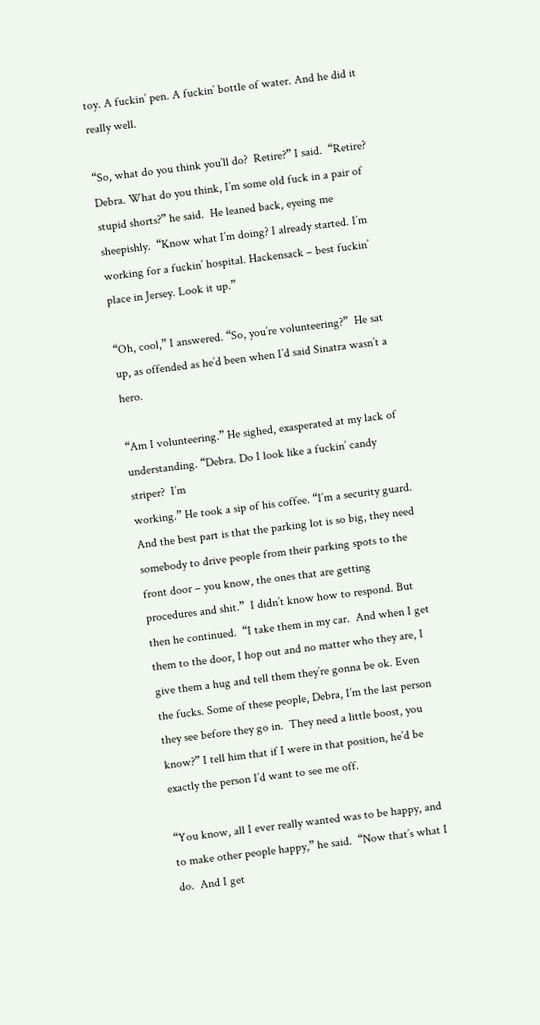toy. A fuckin’ pen. A fuckin’ bottle of water. And he did it really well.

“So, what do you think you’ll do?  Retire?” I said.  “Retire?  Debra. What do you think, I’m some old fuck in a pair of stupid shorts?” he said.  He leaned back, eyeing me sheepishly.  “Know what I’m doing? I already started. I’m working for a fuckin’ hospital. Hackensack – best fuckin’ place in Jersey. Look it up.”

“Oh, cool,” I answered. “So, you’re volunteering?”  He sat up, as offended as he’d been when I’d said Sinatra wasn’t a hero.

“Am I volunteering.” He sighed, exasperated at my lack of understanding. “Debra. Do I look like a fuckin’ candy striper?  I’m
working.” He took a sip of his coffee. “I’m a security guard. And the best part is that the parking lot is so big, they need somebody to drive people from their parking spots to the front door – you know, the ones that are getting procedures and shit.”  I didn’t know how to respond. But then he continued.  “I take them in my car.  And when I get them to the door, I hop out and no matter who they are, I give them a hug and tell them they’re gonna be ok. Even the fucks. Some of these people, Debra, I’m the last person they see before they go in.  They need a little boost, you know?” I tell him that if I were in that position, he’d be exactly the person I’d want to see me off.

“You know, all I ever really wanted was to be happy, and to make other people happy,” he said.  “Now that’s what I do.  And I get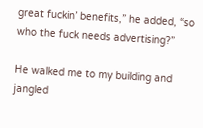great fuckin’ benefits,” he added, “so who the fuck needs advertising?”

He walked me to my building and jangled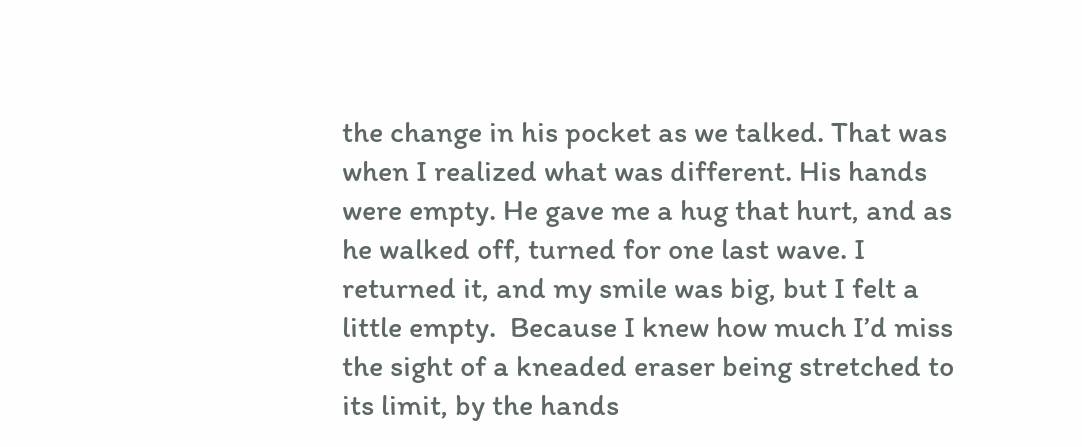the change in his pocket as we talked. That was when I realized what was different. His hands were empty. He gave me a hug that hurt, and as he walked off, turned for one last wave. I returned it, and my smile was big, but I felt a little empty.  Because I knew how much I’d miss the sight of a kneaded eraser being stretched to its limit, by the hands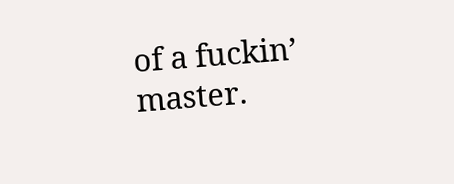of a fuckin’ master.